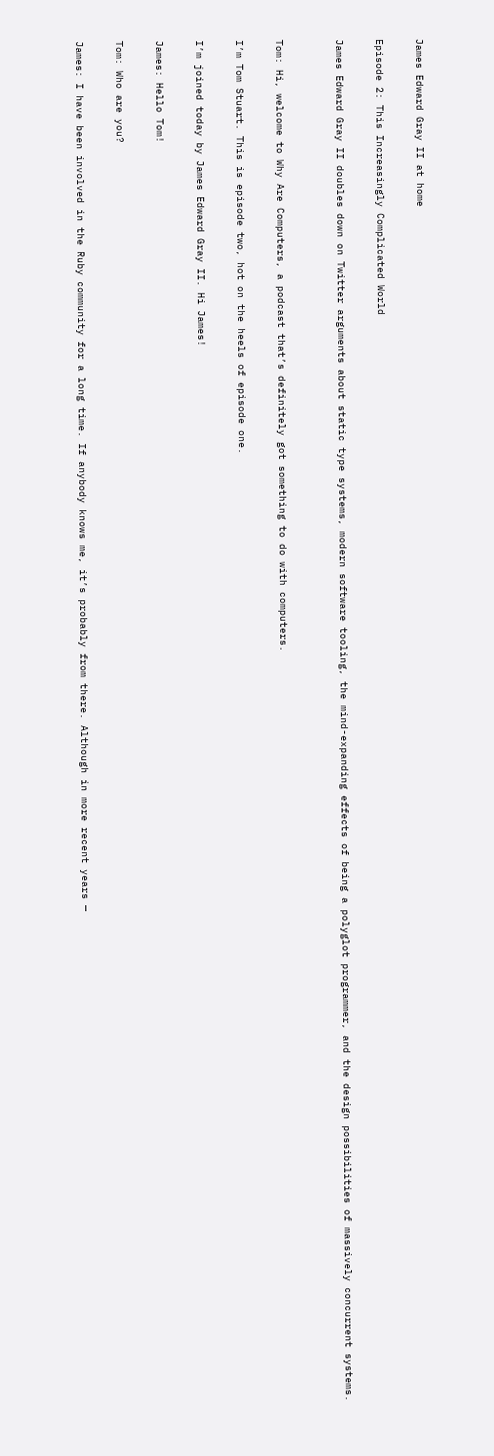James Edward Gray II at home

Episode 2: This Increasingly Complicated World

James Edward Gray II doubles down on Twitter arguments about static type systems, modern software tooling, the mind-expanding effects of being a polyglot programmer, and the design possibilities of massively concurrent systems.


Tom: Hi, welcome to Why Are Computers, a podcast that’s definitely got something to do with computers.

I’m Tom Stuart. This is episode two, hot on the heels of episode one.

I’m joined today by James Edward Gray II. Hi James!

James: Hello Tom!

Tom: Who are you?

James: I have been involved in the Ruby community for a long time. If anybody knows me, it’s probably from there. Although in more recent years —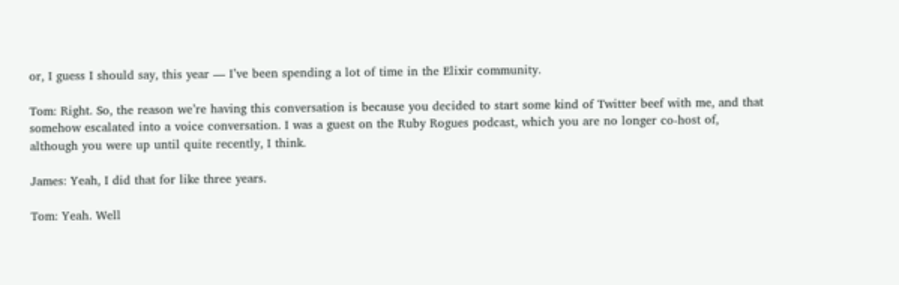or, I guess I should say, this year — I’ve been spending a lot of time in the Elixir community.

Tom: Right. So, the reason we’re having this conversation is because you decided to start some kind of Twitter beef with me, and that somehow escalated into a voice conversation. I was a guest on the Ruby Rogues podcast, which you are no longer co-host of, although you were up until quite recently, I think.

James: Yeah, I did that for like three years.

Tom: Yeah. Well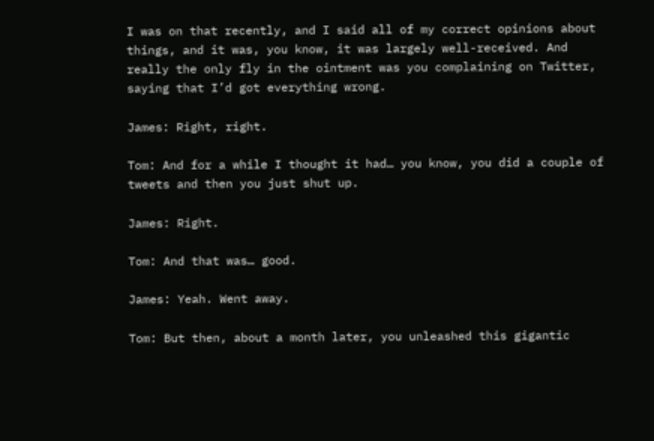I was on that recently, and I said all of my correct opinions about things, and it was, you know, it was largely well-received. And really the only fly in the ointment was you complaining on Twitter, saying that I’d got everything wrong.

James: Right, right.

Tom: And for a while I thought it had… you know, you did a couple of tweets and then you just shut up.

James: Right.

Tom: And that was… good.

James: Yeah. Went away.

Tom: But then, about a month later, you unleashed this gigantic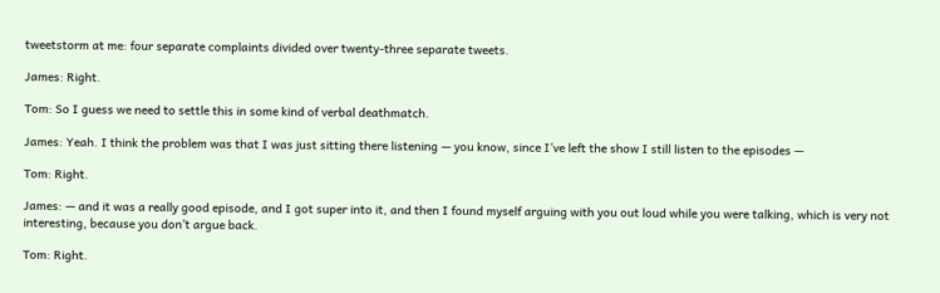tweetstorm at me: four separate complaints divided over twenty-three separate tweets.

James: Right.

Tom: So I guess we need to settle this in some kind of verbal deathmatch.

James: Yeah. I think the problem was that I was just sitting there listening — you know, since I’ve left the show I still listen to the episodes —

Tom: Right.

James: — and it was a really good episode, and I got super into it, and then I found myself arguing with you out loud while you were talking, which is very not interesting, because you don’t argue back.

Tom: Right.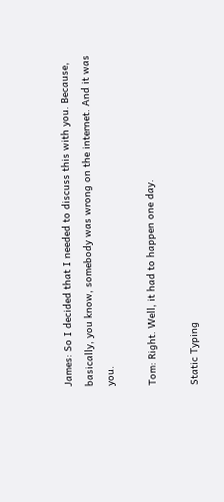James: So I decided that I needed to discuss this with you. Because, basically, you know, somebody was wrong on the internet. And it was you.

Tom: Right. Well, it had to happen one day.

Static Typing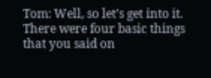Tom: Well, so let’s get into it. There were four basic things that you said on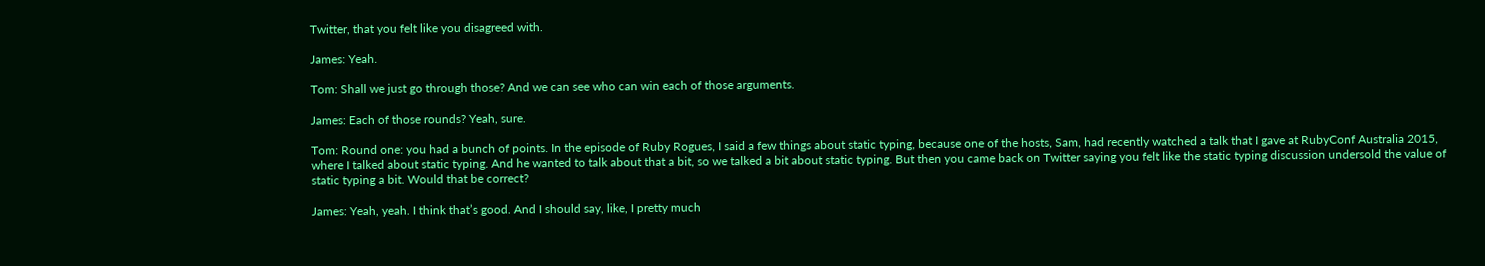Twitter, that you felt like you disagreed with.

James: Yeah.

Tom: Shall we just go through those? And we can see who can win each of those arguments.

James: Each of those rounds? Yeah, sure.

Tom: Round one: you had a bunch of points. In the episode of Ruby Rogues, I said a few things about static typing, because one of the hosts, Sam, had recently watched a talk that I gave at RubyConf Australia 2015, where I talked about static typing. And he wanted to talk about that a bit, so we talked a bit about static typing. But then you came back on Twitter saying you felt like the static typing discussion undersold the value of static typing a bit. Would that be correct?

James: Yeah, yeah. I think that’s good. And I should say, like, I pretty much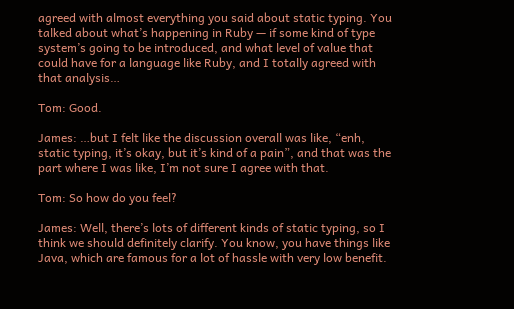agreed with almost everything you said about static typing. You talked about what’s happening in Ruby — if some kind of type system’s going to be introduced, and what level of value that could have for a language like Ruby, and I totally agreed with that analysis…

Tom: Good.

James: …but I felt like the discussion overall was like, “enh, static typing, it’s okay, but it’s kind of a pain”, and that was the part where I was like, I’m not sure I agree with that.

Tom: So how do you feel?

James: Well, there’s lots of different kinds of static typing, so I think we should definitely clarify. You know, you have things like Java, which are famous for a lot of hassle with very low benefit.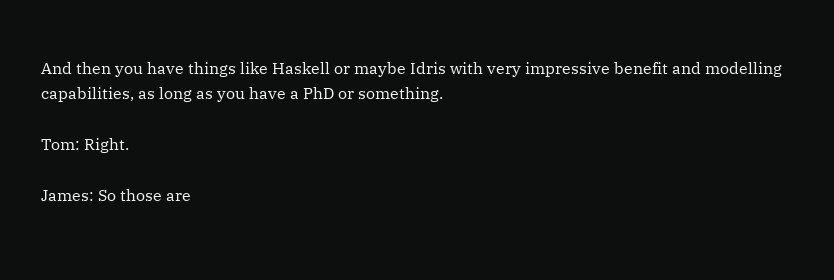And then you have things like Haskell or maybe Idris with very impressive benefit and modelling capabilities, as long as you have a PhD or something.

Tom: Right.

James: So those are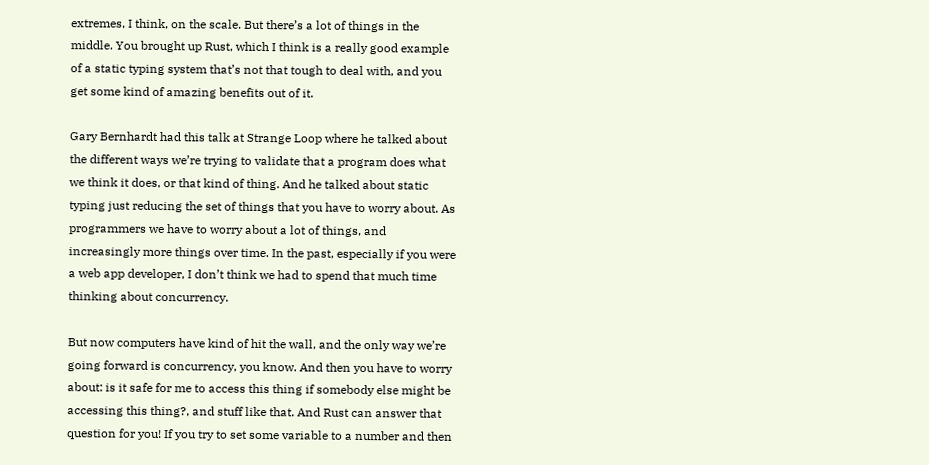extremes, I think, on the scale. But there’s a lot of things in the middle. You brought up Rust, which I think is a really good example of a static typing system that’s not that tough to deal with, and you get some kind of amazing benefits out of it.

Gary Bernhardt had this talk at Strange Loop where he talked about the different ways we’re trying to validate that a program does what we think it does, or that kind of thing. And he talked about static typing just reducing the set of things that you have to worry about. As programmers we have to worry about a lot of things, and increasingly more things over time. In the past, especially if you were a web app developer, I don’t think we had to spend that much time thinking about concurrency.

But now computers have kind of hit the wall, and the only way we’re going forward is concurrency, you know. And then you have to worry about: is it safe for me to access this thing if somebody else might be accessing this thing?, and stuff like that. And Rust can answer that question for you! If you try to set some variable to a number and then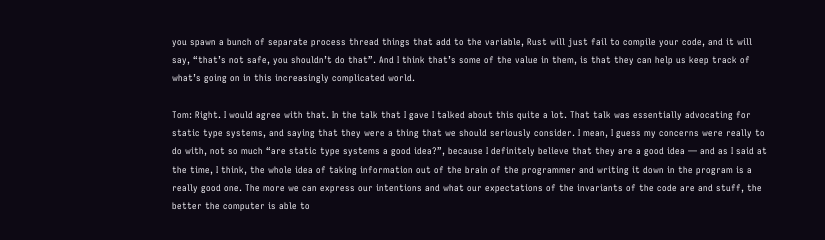you spawn a bunch of separate process thread things that add to the variable, Rust will just fail to compile your code, and it will say, “that’s not safe, you shouldn’t do that”. And I think that’s some of the value in them, is that they can help us keep track of what’s going on in this increasingly complicated world.

Tom: Right. I would agree with that. In the talk that I gave I talked about this quite a lot. That talk was essentially advocating for static type systems, and saying that they were a thing that we should seriously consider. I mean, I guess my concerns were really to do with, not so much “are static type systems a good idea?”, because I definitely believe that they are a good idea — and as I said at the time, I think, the whole idea of taking information out of the brain of the programmer and writing it down in the program is a really good one. The more we can express our intentions and what our expectations of the invariants of the code are and stuff, the better the computer is able to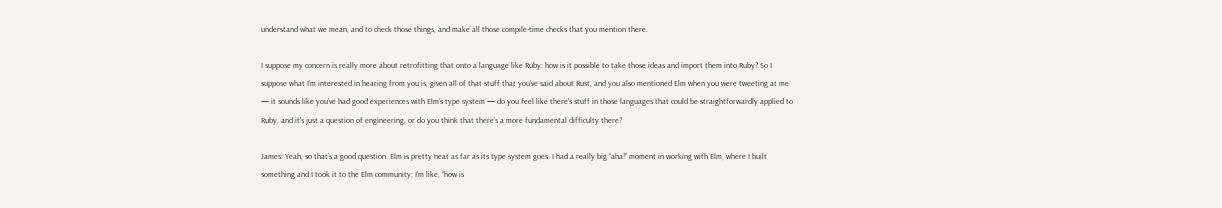understand what we mean, and to check those things, and make all those compile-time checks that you mention there.

I suppose my concern is really more about retrofitting that onto a language like Ruby: how is it possible to take those ideas and import them into Ruby? So I suppose what I’m interested in hearing from you is, given all of that stuff that you’ve said about Rust, and you also mentioned Elm when you were tweeting at me — it sounds like you’ve had good experiences with Elm’s type system — do you feel like there’s stuff in those languages that could be straightforwardly applied to Ruby, and it’s just a question of engineering, or do you think that there’s a more fundamental difficulty there?

James: Yeah, so that’s a good question. Elm is pretty neat as far as its type system goes. I had a really big “aha!” moment in working with Elm, where I built something and I took it to the Elm community; I’m like, “how is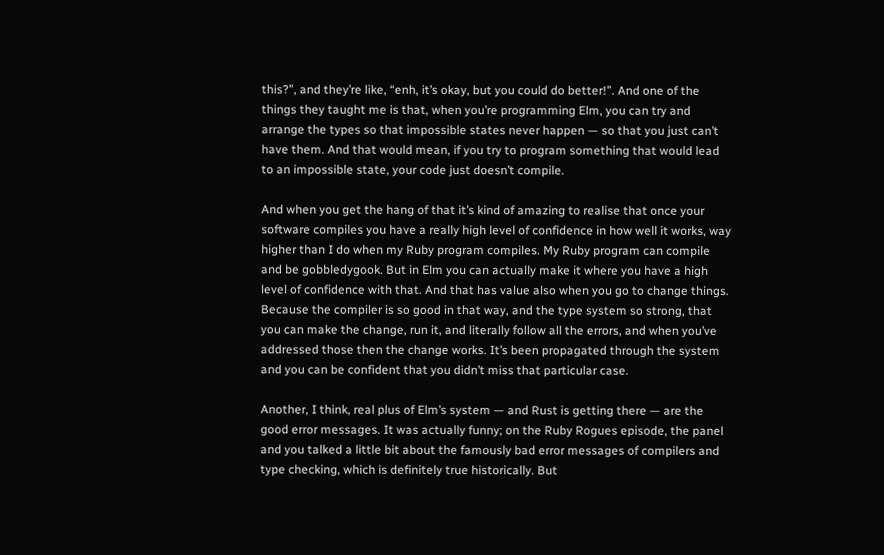this?”, and they’re like, “enh, it’s okay, but you could do better!”. And one of the things they taught me is that, when you’re programming Elm, you can try and arrange the types so that impossible states never happen — so that you just can’t have them. And that would mean, if you try to program something that would lead to an impossible state, your code just doesn’t compile.

And when you get the hang of that it’s kind of amazing to realise that once your software compiles you have a really high level of confidence in how well it works, way higher than I do when my Ruby program compiles. My Ruby program can compile and be gobbledygook. But in Elm you can actually make it where you have a high level of confidence with that. And that has value also when you go to change things. Because the compiler is so good in that way, and the type system so strong, that you can make the change, run it, and literally follow all the errors, and when you’ve addressed those then the change works. It’s been propagated through the system and you can be confident that you didn’t miss that particular case.

Another, I think, real plus of Elm’s system — and Rust is getting there — are the good error messages. It was actually funny; on the Ruby Rogues episode, the panel and you talked a little bit about the famously bad error messages of compilers and type checking, which is definitely true historically. But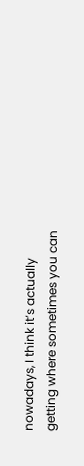nowadays, I think it’s actually getting where sometimes you can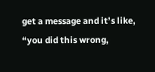get a message and it’s like, “you did this wrong,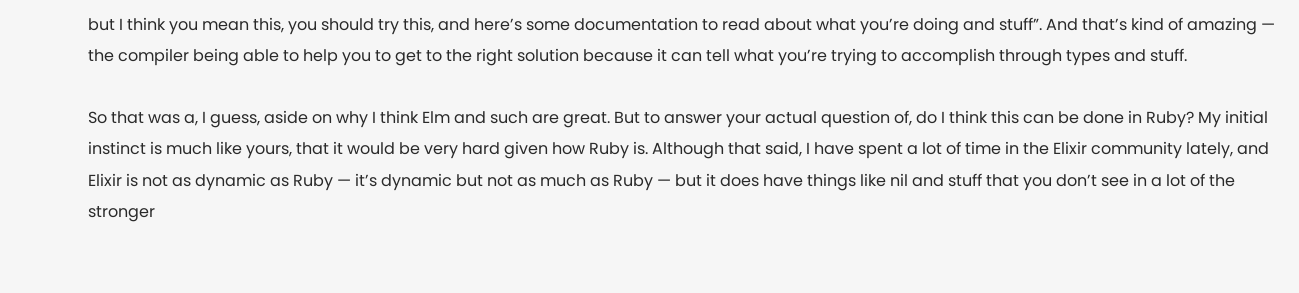but I think you mean this, you should try this, and here’s some documentation to read about what you’re doing and stuff”. And that’s kind of amazing — the compiler being able to help you to get to the right solution because it can tell what you’re trying to accomplish through types and stuff.

So that was a, I guess, aside on why I think Elm and such are great. But to answer your actual question of, do I think this can be done in Ruby? My initial instinct is much like yours, that it would be very hard given how Ruby is. Although that said, I have spent a lot of time in the Elixir community lately, and Elixir is not as dynamic as Ruby — it’s dynamic but not as much as Ruby — but it does have things like nil and stuff that you don’t see in a lot of the stronger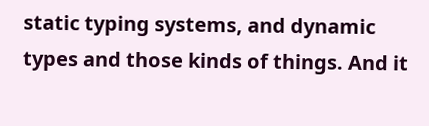static typing systems, and dynamic types and those kinds of things. And it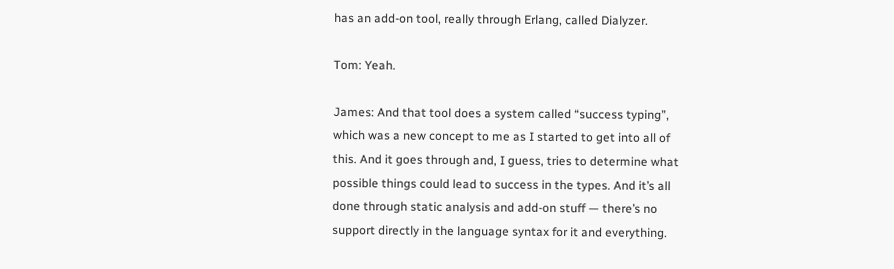has an add-on tool, really through Erlang, called Dialyzer.

Tom: Yeah.

James: And that tool does a system called “success typing”, which was a new concept to me as I started to get into all of this. And it goes through and, I guess, tries to determine what possible things could lead to success in the types. And it’s all done through static analysis and add-on stuff — there’s no support directly in the language syntax for it and everything.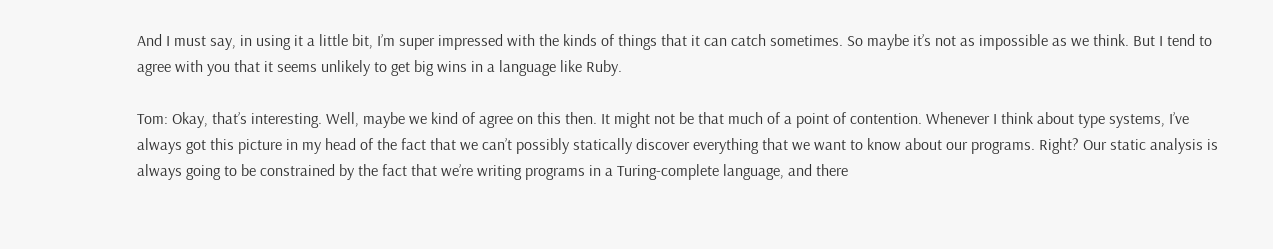And I must say, in using it a little bit, I’m super impressed with the kinds of things that it can catch sometimes. So maybe it’s not as impossible as we think. But I tend to agree with you that it seems unlikely to get big wins in a language like Ruby.

Tom: Okay, that’s interesting. Well, maybe we kind of agree on this then. It might not be that much of a point of contention. Whenever I think about type systems, I’ve always got this picture in my head of the fact that we can’t possibly statically discover everything that we want to know about our programs. Right? Our static analysis is always going to be constrained by the fact that we’re writing programs in a Turing-complete language, and there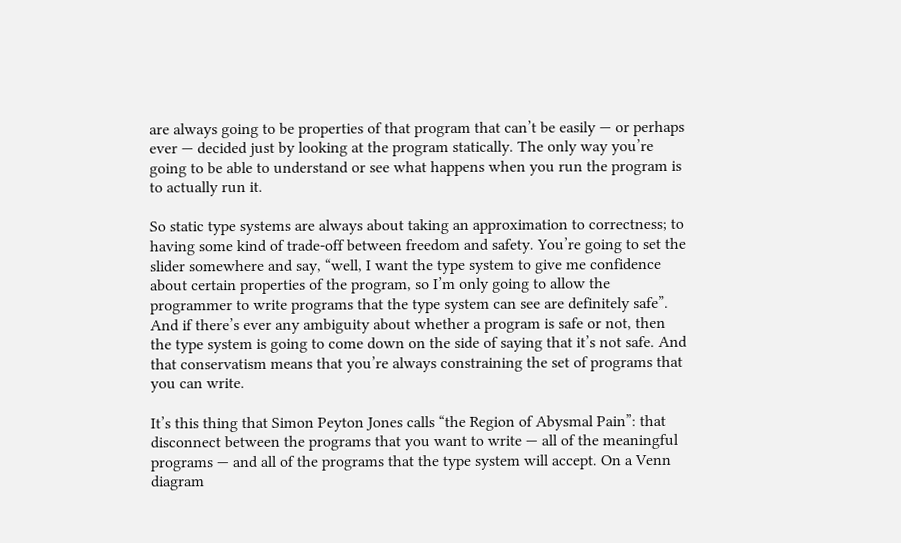are always going to be properties of that program that can’t be easily — or perhaps ever — decided just by looking at the program statically. The only way you’re going to be able to understand or see what happens when you run the program is to actually run it.

So static type systems are always about taking an approximation to correctness; to having some kind of trade-off between freedom and safety. You’re going to set the slider somewhere and say, “well, I want the type system to give me confidence about certain properties of the program, so I’m only going to allow the programmer to write programs that the type system can see are definitely safe”. And if there’s ever any ambiguity about whether a program is safe or not, then the type system is going to come down on the side of saying that it’s not safe. And that conservatism means that you’re always constraining the set of programs that you can write.

It’s this thing that Simon Peyton Jones calls “the Region of Abysmal Pain”: that disconnect between the programs that you want to write — all of the meaningful programs — and all of the programs that the type system will accept. On a Venn diagram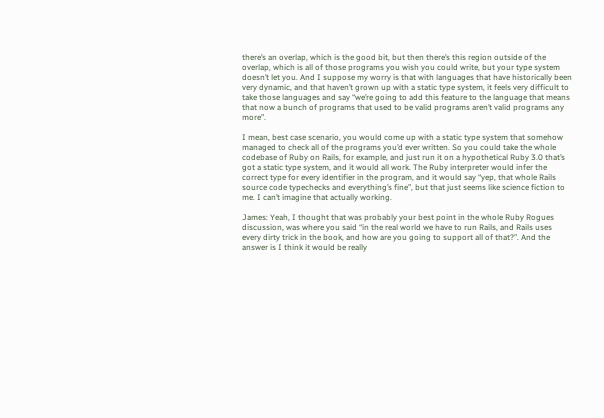there’s an overlap, which is the good bit, but then there’s this region outside of the overlap, which is all of those programs you wish you could write, but your type system doesn’t let you. And I suppose my worry is that with languages that have historically been very dynamic, and that haven’t grown up with a static type system, it feels very difficult to take those languages and say “we’re going to add this feature to the language that means that now a bunch of programs that used to be valid programs aren’t valid programs any more”.

I mean, best case scenario, you would come up with a static type system that somehow managed to check all of the programs you’d ever written. So you could take the whole codebase of Ruby on Rails, for example, and just run it on a hypothetical Ruby 3.0 that’s got a static type system, and it would all work. The Ruby interpreter would infer the correct type for every identifier in the program, and it would say “yep, that whole Rails source code typechecks and everything’s fine”, but that just seems like science fiction to me. I can’t imagine that actually working.

James: Yeah, I thought that was probably your best point in the whole Ruby Rogues discussion, was where you said “in the real world we have to run Rails, and Rails uses every dirty trick in the book, and how are you going to support all of that?”. And the answer is I think it would be really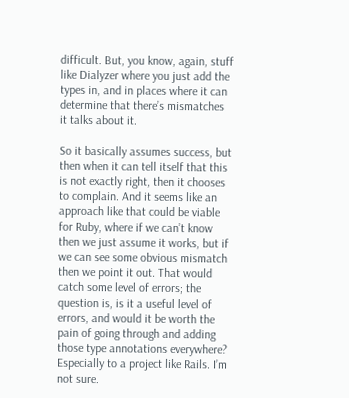difficult. But, you know, again, stuff like Dialyzer where you just add the types in, and in places where it can determine that there’s mismatches it talks about it.

So it basically assumes success, but then when it can tell itself that this is not exactly right, then it chooses to complain. And it seems like an approach like that could be viable for Ruby, where if we can’t know then we just assume it works, but if we can see some obvious mismatch then we point it out. That would catch some level of errors; the question is, is it a useful level of errors, and would it be worth the pain of going through and adding those type annotations everywhere? Especially to a project like Rails. I’m not sure.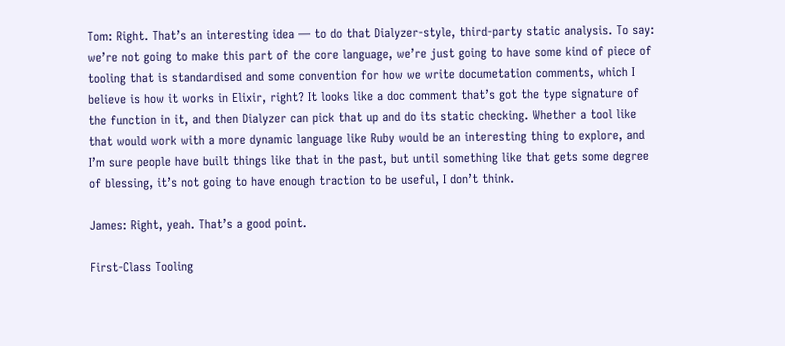Tom: Right. That’s an interesting idea — to do that Dialyzer-style, third-party static analysis. To say: we’re not going to make this part of the core language, we’re just going to have some kind of piece of tooling that is standardised and some convention for how we write documetation comments, which I believe is how it works in Elixir, right? It looks like a doc comment that’s got the type signature of the function in it, and then Dialyzer can pick that up and do its static checking. Whether a tool like that would work with a more dynamic language like Ruby would be an interesting thing to explore, and I’m sure people have built things like that in the past, but until something like that gets some degree of blessing, it’s not going to have enough traction to be useful, I don’t think.

James: Right, yeah. That’s a good point.

First-Class Tooling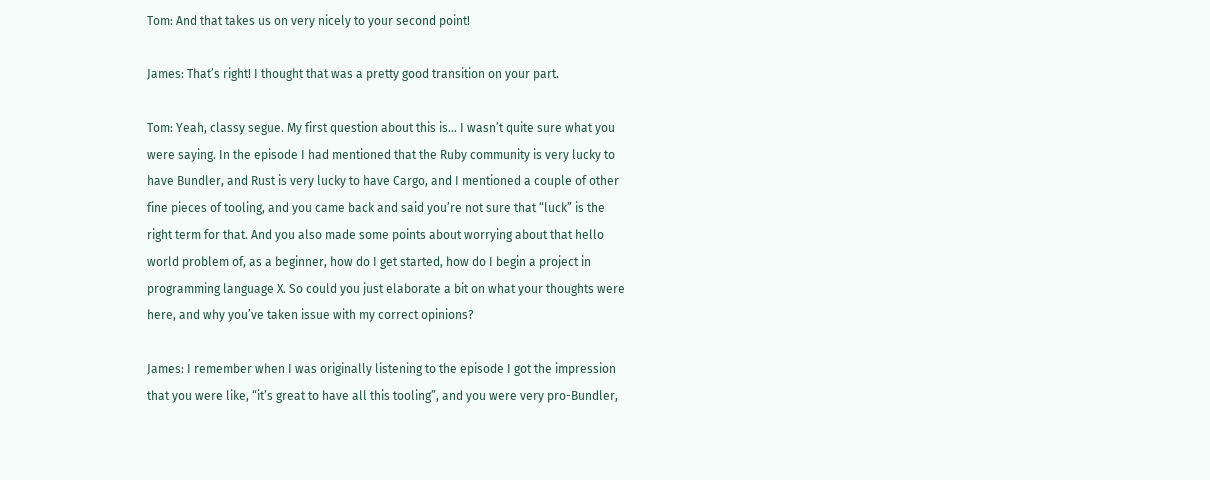Tom: And that takes us on very nicely to your second point!

James: That’s right! I thought that was a pretty good transition on your part.

Tom: Yeah, classy segue. My first question about this is… I wasn’t quite sure what you were saying. In the episode I had mentioned that the Ruby community is very lucky to have Bundler, and Rust is very lucky to have Cargo, and I mentioned a couple of other fine pieces of tooling, and you came back and said you’re not sure that “luck” is the right term for that. And you also made some points about worrying about that hello world problem of, as a beginner, how do I get started, how do I begin a project in programming language X. So could you just elaborate a bit on what your thoughts were here, and why you’ve taken issue with my correct opinions?

James: I remember when I was originally listening to the episode I got the impression that you were like, “it’s great to have all this tooling”, and you were very pro-Bundler,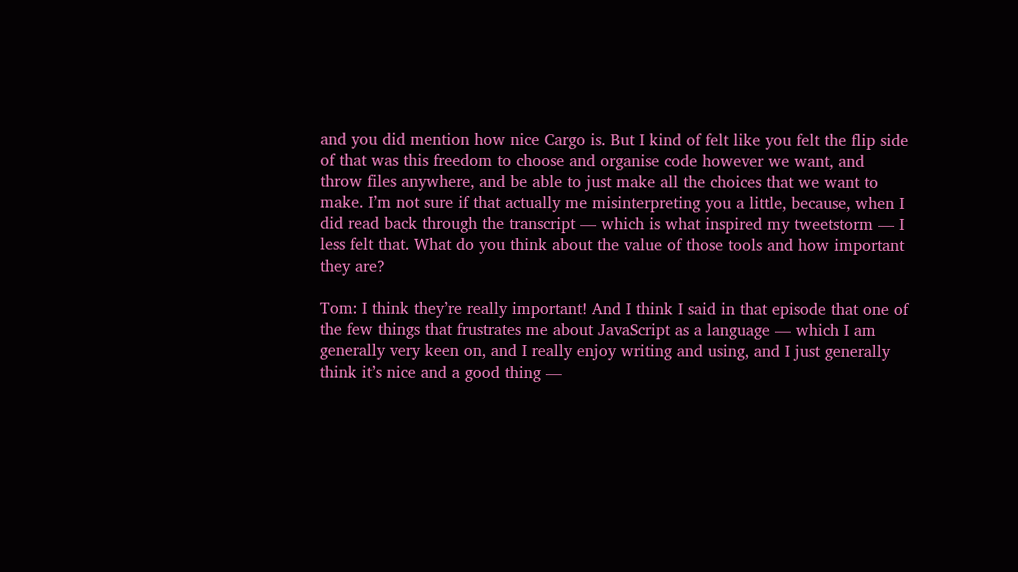and you did mention how nice Cargo is. But I kind of felt like you felt the flip side of that was this freedom to choose and organise code however we want, and throw files anywhere, and be able to just make all the choices that we want to make. I’m not sure if that actually me misinterpreting you a little, because, when I did read back through the transcript — which is what inspired my tweetstorm — I less felt that. What do you think about the value of those tools and how important they are?

Tom: I think they’re really important! And I think I said in that episode that one of the few things that frustrates me about JavaScript as a language — which I am generally very keen on, and I really enjoy writing and using, and I just generally think it’s nice and a good thing —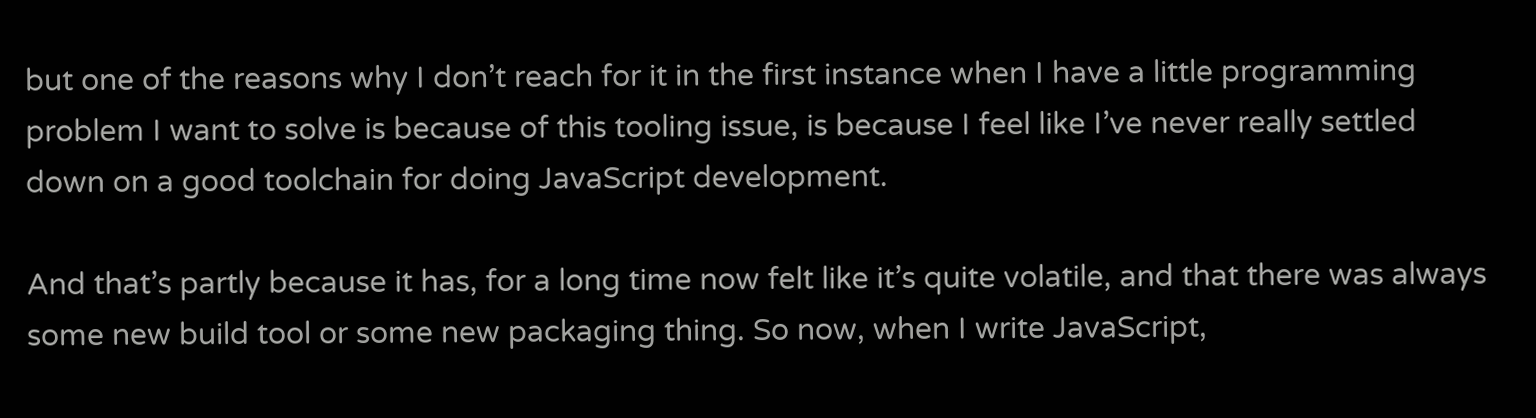but one of the reasons why I don’t reach for it in the first instance when I have a little programming problem I want to solve is because of this tooling issue, is because I feel like I’ve never really settled down on a good toolchain for doing JavaScript development.

And that’s partly because it has, for a long time now felt like it’s quite volatile, and that there was always some new build tool or some new packaging thing. So now, when I write JavaScript,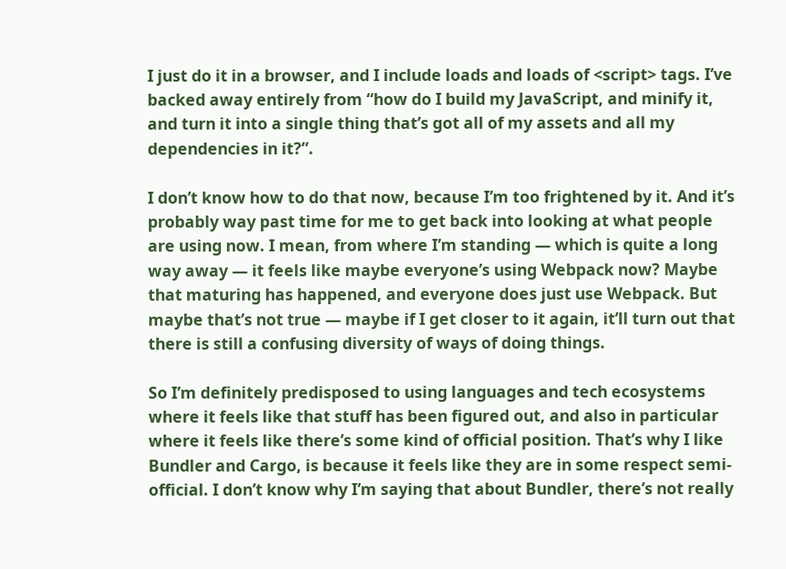I just do it in a browser, and I include loads and loads of <script> tags. I’ve backed away entirely from “how do I build my JavaScript, and minify it, and turn it into a single thing that’s got all of my assets and all my dependencies in it?”.

I don’t know how to do that now, because I’m too frightened by it. And it’s probably way past time for me to get back into looking at what people are using now. I mean, from where I’m standing — which is quite a long way away — it feels like maybe everyone’s using Webpack now? Maybe that maturing has happened, and everyone does just use Webpack. But maybe that’s not true — maybe if I get closer to it again, it’ll turn out that there is still a confusing diversity of ways of doing things.

So I’m definitely predisposed to using languages and tech ecosystems where it feels like that stuff has been figured out, and also in particular where it feels like there’s some kind of official position. That’s why I like Bundler and Cargo, is because it feels like they are in some respect semi-official. I don’t know why I’m saying that about Bundler, there’s not really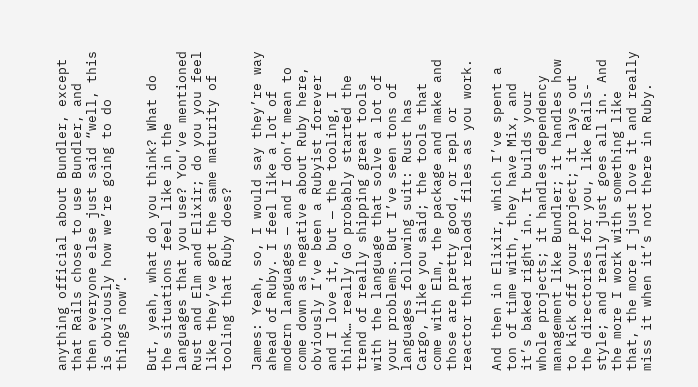anything official about Bundler, except that Rails chose to use Bundler, and then everyone else just said “well, this is obviously how we’re going to do things now”.

But, yeah, what do you think? What do the situations feel like in the languages that you use? You’ve mentioned Rust and Elm and Elixir; do you you feel like they’ve got the same maturity of tooling that Ruby does?

James: Yeah, so, I would say they’re way ahead of Ruby. I feel like a lot of modern languages — and I don’t mean to come down as negative about Ruby here, obviously I’ve been a Rubyist forever and I love it, but — the tooling, I think… really Go probably started the trend of really shipping great tools with the language that solve a lot of your problems. But I’ve seen tons of languages following suit: Rust has Cargo, like you said; the tools that come with Elm, the package and make and those are pretty good, or repl or reactor that reloads files as you work.

And then in Elixir, which I’ve spent a ton of time with, they have Mix, and it’s baked right in. It builds your whole projects; it handles dependency management like Bundler; it handles how to kick off your project; it lays out the directories for you, like Rails-style; and really just goes all in. And the more I work with something like that, the more I just love it and really miss it when it’s not there in Ruby.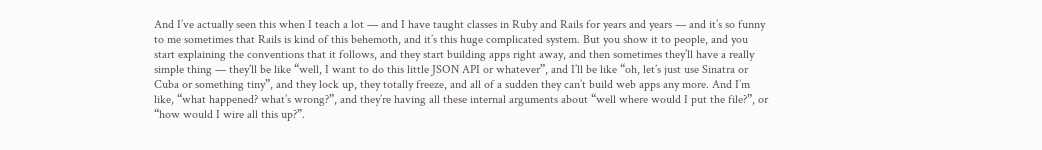And I’ve actually seen this when I teach a lot — and I have taught classes in Ruby and Rails for years and years — and it’s so funny to me sometimes that Rails is kind of this behemoth, and it’s this huge complicated system. But you show it to people, and you start explaining the conventions that it follows, and they start building apps right away, and then sometimes they’ll have a really simple thing — they’ll be like “well, I want to do this little JSON API or whatever”, and I’ll be like “oh, let’s just use Sinatra or Cuba or something tiny”, and they lock up, they totally freeze, and all of a sudden they can’t build web apps any more. And I’m like, “what happened? what’s wrong?”, and they’re having all these internal arguments about “well where would I put the file?”, or “how would I wire all this up?”.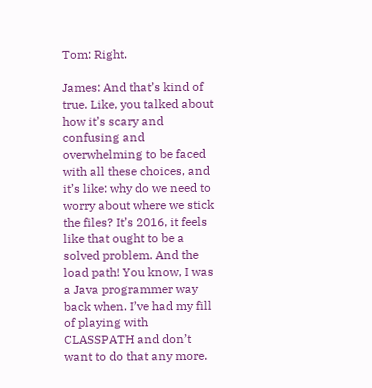Tom: Right.

James: And that’s kind of true. Like, you talked about how it’s scary and confusing and overwhelming to be faced with all these choices, and it’s like: why do we need to worry about where we stick the files? It’s 2016, it feels like that ought to be a solved problem. And the load path! You know, I was a Java programmer way back when. I’ve had my fill of playing with CLASSPATH and don’t want to do that any more.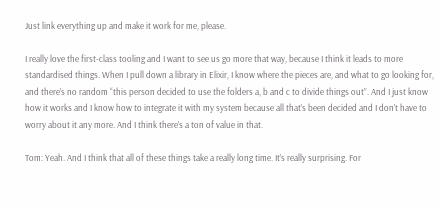Just link everything up and make it work for me, please.

I really love the first-class tooling and I want to see us go more that way, because I think it leads to more standardised things. When I pull down a library in Elixir, I know where the pieces are, and what to go looking for, and there’s no random “this person decided to use the folders a, b and c to divide things out”. And I just know how it works and I know how to integrate it with my system because all that’s been decided and I don’t have to worry about it any more. And I think there’s a ton of value in that.

Tom: Yeah. And I think that all of these things take a really long time. It’s really surprising. For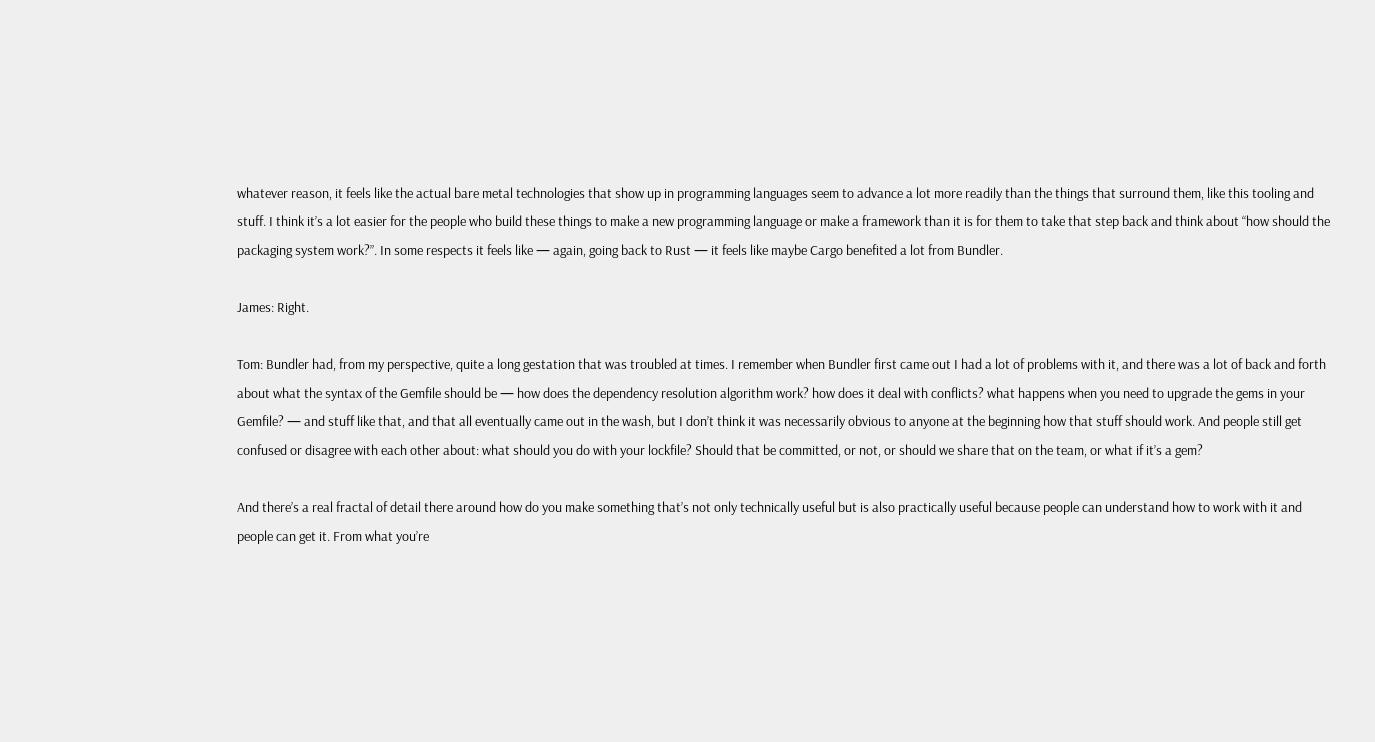whatever reason, it feels like the actual bare metal technologies that show up in programming languages seem to advance a lot more readily than the things that surround them, like this tooling and stuff. I think it’s a lot easier for the people who build these things to make a new programming language or make a framework than it is for them to take that step back and think about “how should the packaging system work?”. In some respects it feels like — again, going back to Rust — it feels like maybe Cargo benefited a lot from Bundler.

James: Right.

Tom: Bundler had, from my perspective, quite a long gestation that was troubled at times. I remember when Bundler first came out I had a lot of problems with it, and there was a lot of back and forth about what the syntax of the Gemfile should be — how does the dependency resolution algorithm work? how does it deal with conflicts? what happens when you need to upgrade the gems in your Gemfile? — and stuff like that, and that all eventually came out in the wash, but I don’t think it was necessarily obvious to anyone at the beginning how that stuff should work. And people still get confused or disagree with each other about: what should you do with your lockfile? Should that be committed, or not, or should we share that on the team, or what if it’s a gem?

And there’s a real fractal of detail there around how do you make something that’s not only technically useful but is also practically useful because people can understand how to work with it and people can get it. From what you’re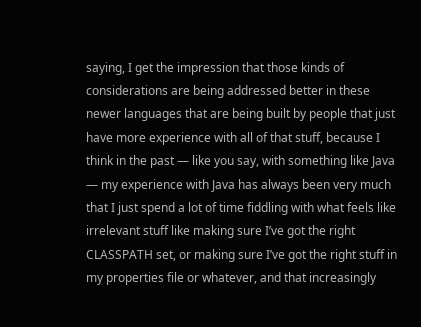saying, I get the impression that those kinds of considerations are being addressed better in these newer languages that are being built by people that just have more experience with all of that stuff, because I think in the past — like you say, with something like Java — my experience with Java has always been very much that I just spend a lot of time fiddling with what feels like irrelevant stuff like making sure I’ve got the right CLASSPATH set, or making sure I’ve got the right stuff in my properties file or whatever, and that increasingly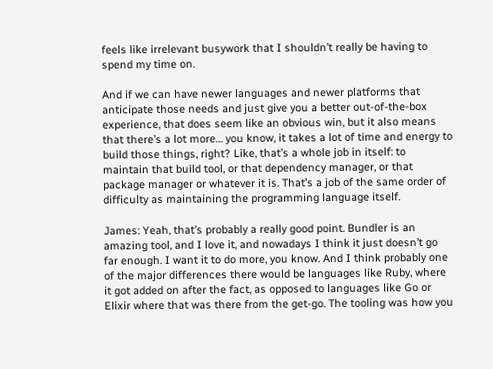feels like irrelevant busywork that I shouldn’t really be having to spend my time on.

And if we can have newer languages and newer platforms that anticipate those needs and just give you a better out-of-the-box experience, that does seem like an obvious win, but it also means that there’s a lot more… you know, it takes a lot of time and energy to build those things, right? Like, that’s a whole job in itself: to maintain that build tool, or that dependency manager, or that package manager or whatever it is. That’s a job of the same order of difficulty as maintaining the programming language itself.

James: Yeah, that’s probably a really good point. Bundler is an amazing tool, and I love it, and nowadays I think it just doesn’t go far enough. I want it to do more, you know. And I think probably one of the major differences there would be languages like Ruby, where it got added on after the fact, as opposed to languages like Go or Elixir where that was there from the get-go. The tooling was how you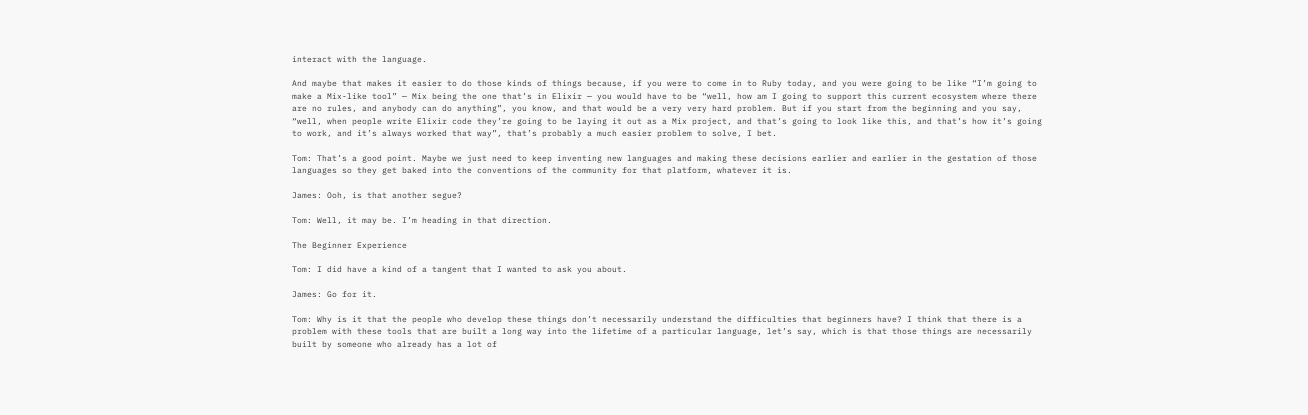interact with the language.

And maybe that makes it easier to do those kinds of things because, if you were to come in to Ruby today, and you were going to be like “I’m going to make a Mix-like tool” — Mix being the one that’s in Elixir — you would have to be “well, how am I going to support this current ecosystem where there are no rules, and anybody can do anything”, you know, and that would be a very very hard problem. But if you start from the beginning and you say, “well, when people write Elixir code they’re going to be laying it out as a Mix project, and that’s going to look like this, and that’s how it’s going to work, and it’s always worked that way”, that’s probably a much easier problem to solve, I bet.

Tom: That’s a good point. Maybe we just need to keep inventing new languages and making these decisions earlier and earlier in the gestation of those languages so they get baked into the conventions of the community for that platform, whatever it is.

James: Ooh, is that another segue?

Tom: Well, it may be. I’m heading in that direction.

The Beginner Experience

Tom: I did have a kind of a tangent that I wanted to ask you about.

James: Go for it.

Tom: Why is it that the people who develop these things don’t necessarily understand the difficulties that beginners have? I think that there is a problem with these tools that are built a long way into the lifetime of a particular language, let’s say, which is that those things are necessarily built by someone who already has a lot of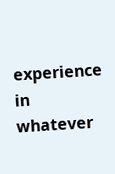experience in whatever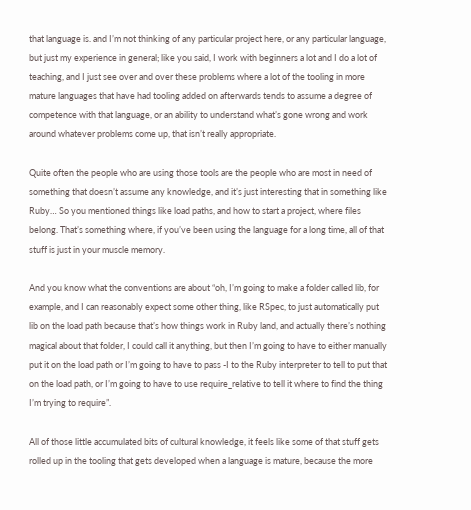that language is. and I’m not thinking of any particular project here, or any particular language, but just my experience in general; like you said, I work with beginners a lot and I do a lot of teaching, and I just see over and over these problems where a lot of the tooling in more mature languages that have had tooling added on afterwards tends to assume a degree of competence with that language, or an ability to understand what’s gone wrong and work around whatever problems come up, that isn’t really appropriate.

Quite often the people who are using those tools are the people who are most in need of something that doesn’t assume any knowledge, and it’s just interesting that in something like Ruby… So you mentioned things like load paths, and how to start a project, where files belong. That’s something where, if you’ve been using the language for a long time, all of that stuff is just in your muscle memory.

And you know what the conventions are about “oh, I’m going to make a folder called lib, for example, and I can reasonably expect some other thing, like RSpec, to just automatically put lib on the load path because that’s how things work in Ruby land, and actually there’s nothing magical about that folder, I could call it anything, but then I’m going to have to either manually put it on the load path or I’m going to have to pass -I to the Ruby interpreter to tell to put that on the load path, or I’m going to have to use require_relative to tell it where to find the thing I’m trying to require”.

All of those little accumulated bits of cultural knowledge, it feels like some of that stuff gets rolled up in the tooling that gets developed when a language is mature, because the more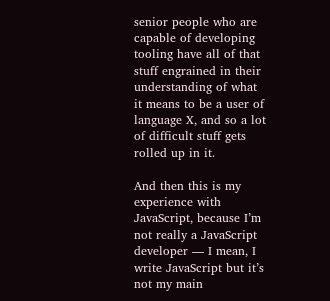senior people who are capable of developing tooling have all of that stuff engrained in their understanding of what it means to be a user of language X, and so a lot of difficult stuff gets rolled up in it.

And then this is my experience with JavaScript, because I’m not really a JavaScript developer — I mean, I write JavaScript but it’s not my main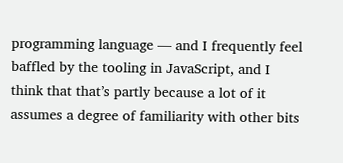programming language — and I frequently feel baffled by the tooling in JavaScript, and I think that that’s partly because a lot of it assumes a degree of familiarity with other bits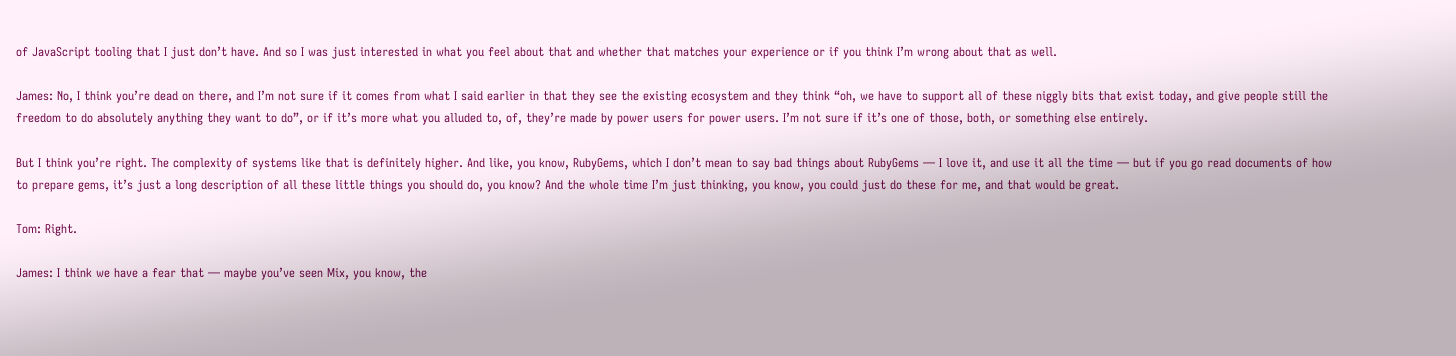of JavaScript tooling that I just don’t have. And so I was just interested in what you feel about that and whether that matches your experience or if you think I’m wrong about that as well.

James: No, I think you’re dead on there, and I’m not sure if it comes from what I said earlier in that they see the existing ecosystem and they think “oh, we have to support all of these niggly bits that exist today, and give people still the freedom to do absolutely anything they want to do”, or if it’s more what you alluded to, of, they’re made by power users for power users. I’m not sure if it’s one of those, both, or something else entirely.

But I think you’re right. The complexity of systems like that is definitely higher. And like, you know, RubyGems, which I don’t mean to say bad things about RubyGems — I love it, and use it all the time — but if you go read documents of how to prepare gems, it’s just a long description of all these little things you should do, you know? And the whole time I’m just thinking, you know, you could just do these for me, and that would be great.

Tom: Right.

James: I think we have a fear that — maybe you’ve seen Mix, you know, the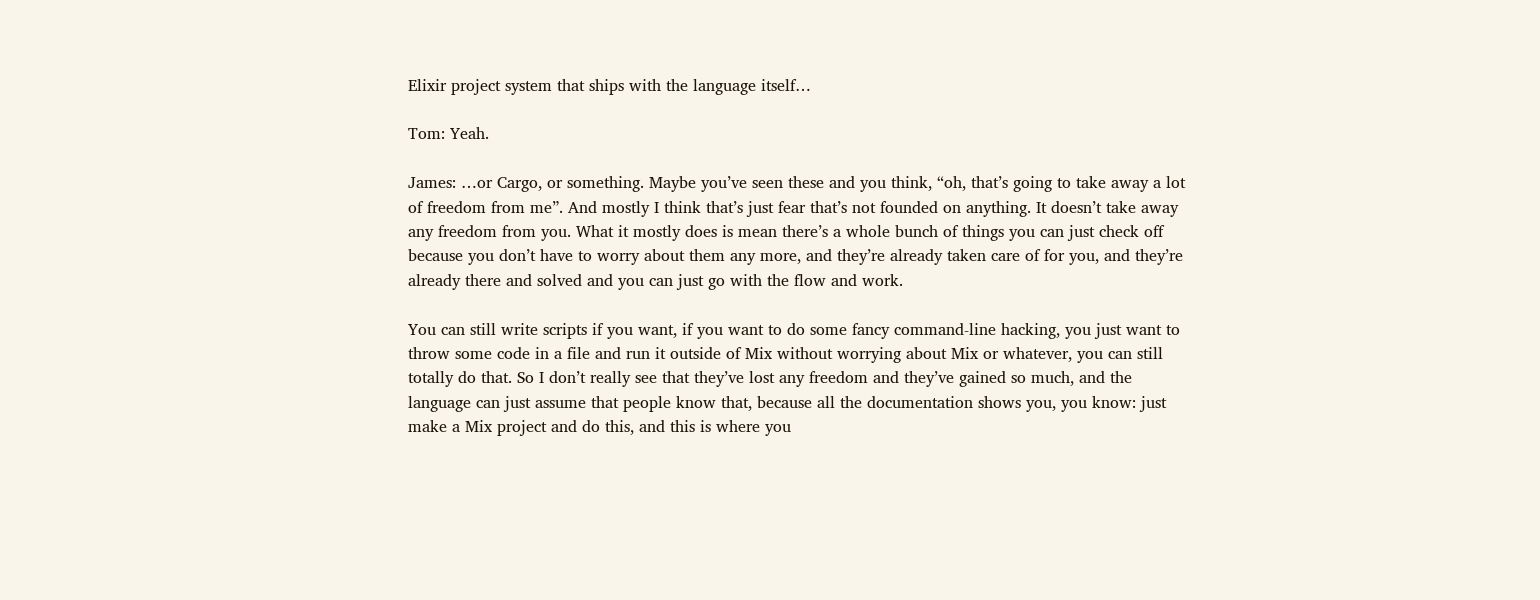Elixir project system that ships with the language itself…

Tom: Yeah.

James: …or Cargo, or something. Maybe you’ve seen these and you think, “oh, that’s going to take away a lot of freedom from me”. And mostly I think that’s just fear that’s not founded on anything. It doesn’t take away any freedom from you. What it mostly does is mean there’s a whole bunch of things you can just check off because you don’t have to worry about them any more, and they’re already taken care of for you, and they’re already there and solved and you can just go with the flow and work.

You can still write scripts if you want, if you want to do some fancy command-line hacking, you just want to throw some code in a file and run it outside of Mix without worrying about Mix or whatever, you can still totally do that. So I don’t really see that they’ve lost any freedom and they’ve gained so much, and the language can just assume that people know that, because all the documentation shows you, you know: just make a Mix project and do this, and this is where you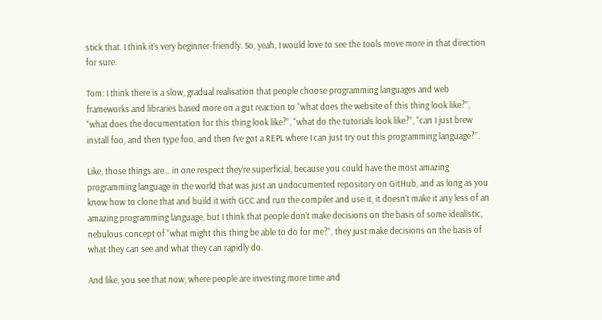stick that. I think it’s very beginner-friendly. So, yeah, I would love to see the tools move more in that direction for sure.

Tom: I think there is a slow, gradual realisation that people choose programming languages and web frameworks and libraries based more on a gut reaction to “what does the website of this thing look like?”, “what does the documentation for this thing look like?”, “what do the tutorials look like?”, “can I just brew install foo, and then type foo, and then I’ve got a REPL where I can just try out this programming language?”.

Like, those things are… in one respect they’re superficial, because you could have the most amazing programming language in the world that was just an undocumented repository on GitHub, and as long as you know how to clone that and build it with GCC and run the compiler and use it, it doesn’t make it any less of an amazing programming language, but I think that people don’t make decisions on the basis of some idealistic, nebulous concept of “what might this thing be able to do for me?”, they just make decisions on the basis of what they can see and what they can rapidly do.

And like, you see that now, where people are investing more time and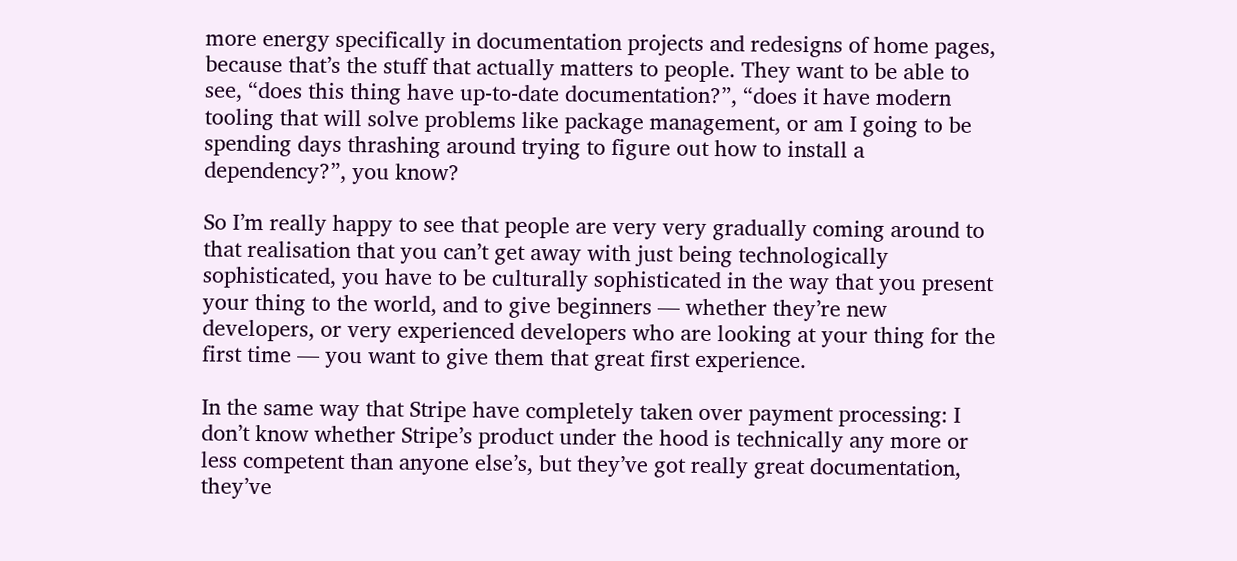more energy specifically in documentation projects and redesigns of home pages, because that’s the stuff that actually matters to people. They want to be able to see, “does this thing have up-to-date documentation?”, “does it have modern tooling that will solve problems like package management, or am I going to be spending days thrashing around trying to figure out how to install a dependency?”, you know?

So I’m really happy to see that people are very very gradually coming around to that realisation that you can’t get away with just being technologically sophisticated, you have to be culturally sophisticated in the way that you present your thing to the world, and to give beginners — whether they’re new developers, or very experienced developers who are looking at your thing for the first time — you want to give them that great first experience.

In the same way that Stripe have completely taken over payment processing: I don’t know whether Stripe’s product under the hood is technically any more or less competent than anyone else’s, but they’ve got really great documentation, they’ve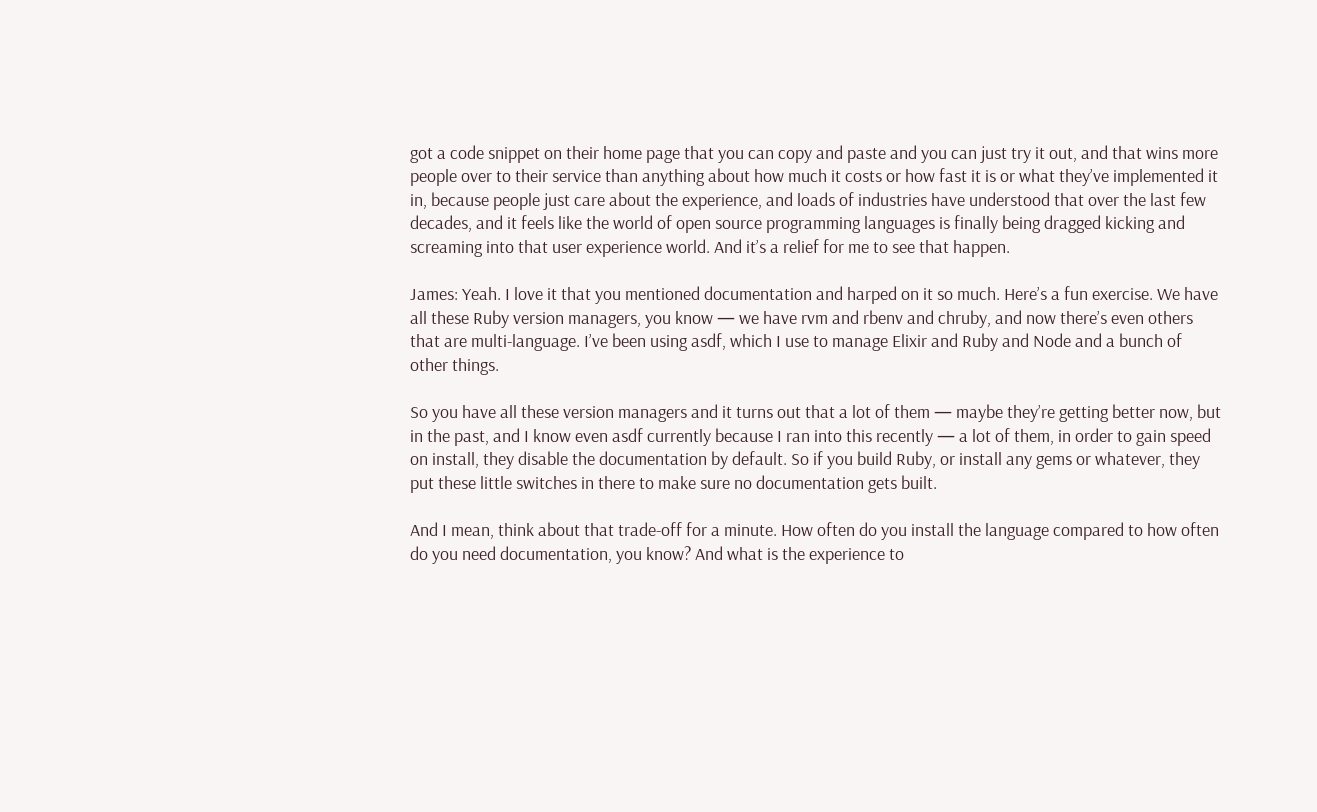got a code snippet on their home page that you can copy and paste and you can just try it out, and that wins more people over to their service than anything about how much it costs or how fast it is or what they’ve implemented it in, because people just care about the experience, and loads of industries have understood that over the last few decades, and it feels like the world of open source programming languages is finally being dragged kicking and screaming into that user experience world. And it’s a relief for me to see that happen.

James: Yeah. I love it that you mentioned documentation and harped on it so much. Here’s a fun exercise. We have all these Ruby version managers, you know — we have rvm and rbenv and chruby, and now there’s even others that are multi-language. I’ve been using asdf, which I use to manage Elixir and Ruby and Node and a bunch of other things.

So you have all these version managers and it turns out that a lot of them — maybe they’re getting better now, but in the past, and I know even asdf currently because I ran into this recently — a lot of them, in order to gain speed on install, they disable the documentation by default. So if you build Ruby, or install any gems or whatever, they put these little switches in there to make sure no documentation gets built.

And I mean, think about that trade-off for a minute. How often do you install the language compared to how often do you need documentation, you know? And what is the experience to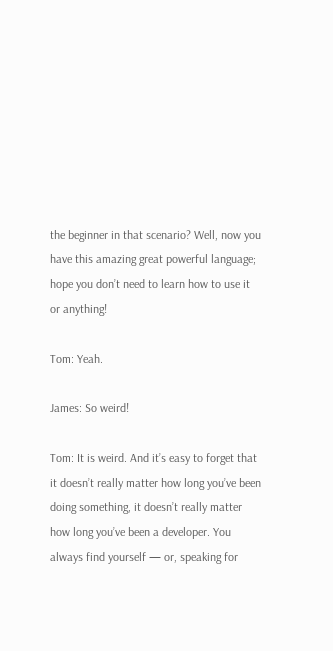the beginner in that scenario? Well, now you have this amazing great powerful language; hope you don’t need to learn how to use it or anything!

Tom: Yeah.

James: So weird!

Tom: It is weird. And it’s easy to forget that it doesn’t really matter how long you’ve been doing something, it doesn’t really matter how long you’ve been a developer. You always find yourself — or, speaking for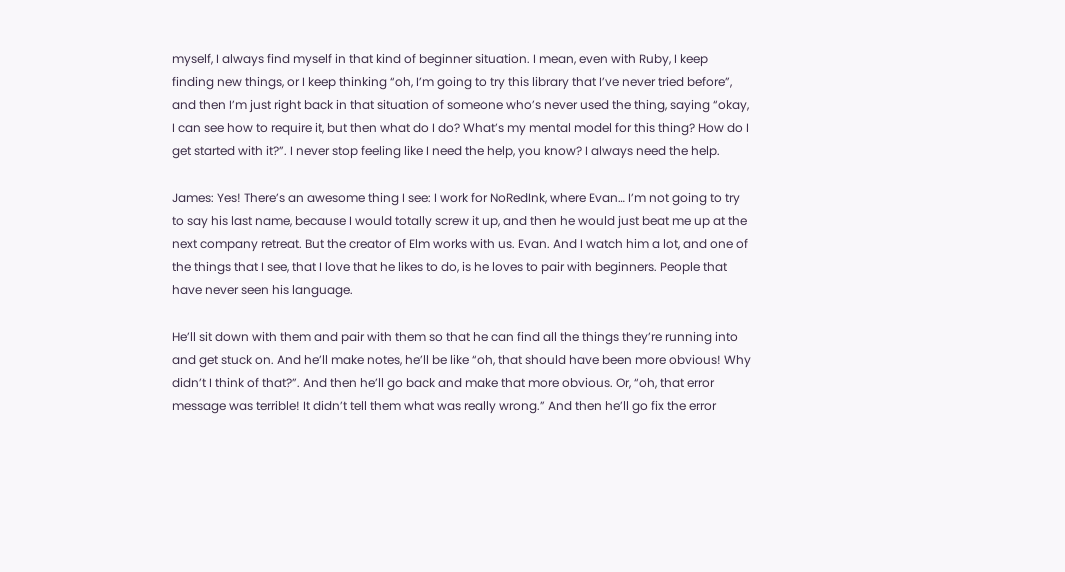myself, I always find myself in that kind of beginner situation. I mean, even with Ruby, I keep finding new things, or I keep thinking “oh, I’m going to try this library that I’ve never tried before”, and then I’m just right back in that situation of someone who’s never used the thing, saying “okay, I can see how to require it, but then what do I do? What’s my mental model for this thing? How do I get started with it?”. I never stop feeling like I need the help, you know? I always need the help.

James: Yes! There’s an awesome thing I see: I work for NoRedInk, where Evan… I’m not going to try to say his last name, because I would totally screw it up, and then he would just beat me up at the next company retreat. But the creator of Elm works with us. Evan. And I watch him a lot, and one of the things that I see, that I love that he likes to do, is he loves to pair with beginners. People that have never seen his language.

He’ll sit down with them and pair with them so that he can find all the things they’re running into and get stuck on. And he’ll make notes, he’ll be like “oh, that should have been more obvious! Why didn’t I think of that?”. And then he’ll go back and make that more obvious. Or, “oh, that error message was terrible! It didn’t tell them what was really wrong.” And then he’ll go fix the error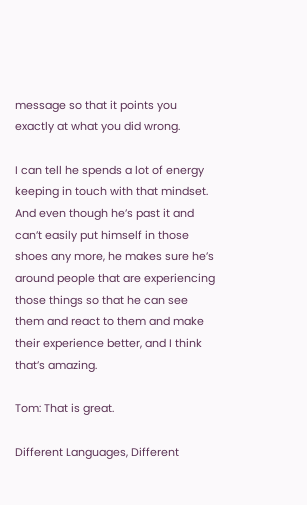message so that it points you exactly at what you did wrong.

I can tell he spends a lot of energy keeping in touch with that mindset. And even though he’s past it and can’t easily put himself in those shoes any more, he makes sure he’s around people that are experiencing those things so that he can see them and react to them and make their experience better, and I think that’s amazing.

Tom: That is great.

Different Languages, Different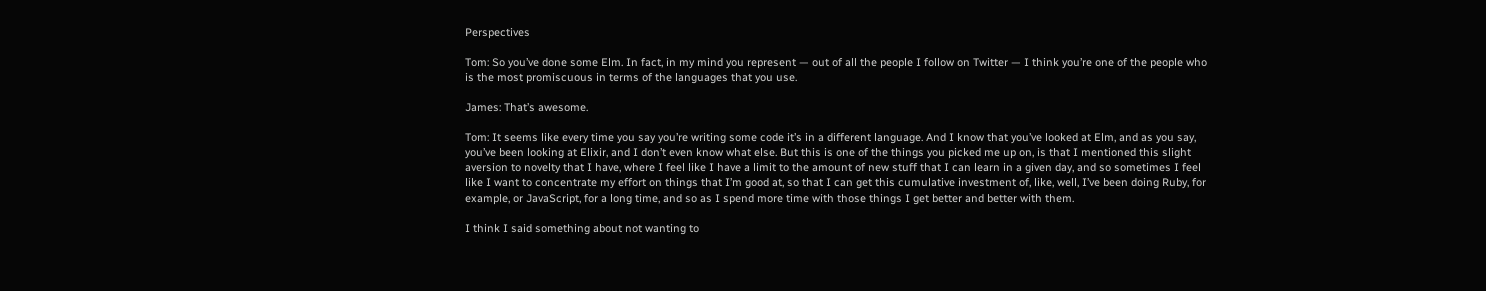Perspectives

Tom: So you’ve done some Elm. In fact, in my mind you represent — out of all the people I follow on Twitter — I think you’re one of the people who is the most promiscuous in terms of the languages that you use.

James: That’s awesome.

Tom: It seems like every time you say you’re writing some code it’s in a different language. And I know that you’ve looked at Elm, and as you say, you’ve been looking at Elixir, and I don’t even know what else. But this is one of the things you picked me up on, is that I mentioned this slight aversion to novelty that I have, where I feel like I have a limit to the amount of new stuff that I can learn in a given day, and so sometimes I feel like I want to concentrate my effort on things that I’m good at, so that I can get this cumulative investment of, like, well, I’ve been doing Ruby, for example, or JavaScript, for a long time, and so as I spend more time with those things I get better and better with them.

I think I said something about not wanting to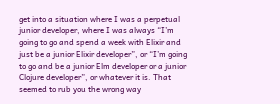get into a situation where I was a perpetual junior developer, where I was always “I’m going to go and spend a week with Elixir and just be a junior Elixir developer”, or “I’m going to go and be a junior Elm developer or a junior Clojure developer”, or whatever it is. That seemed to rub you the wrong way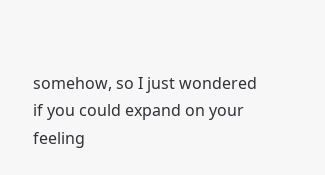somehow, so I just wondered if you could expand on your feeling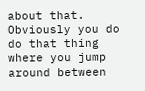about that. Obviously you do do that thing where you jump around between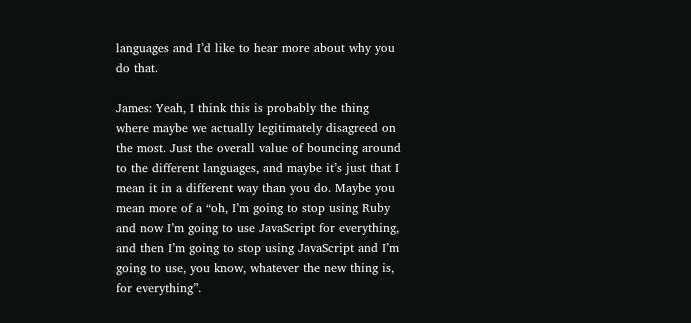languages and I’d like to hear more about why you do that.

James: Yeah, I think this is probably the thing where maybe we actually legitimately disagreed on the most. Just the overall value of bouncing around to the different languages, and maybe it’s just that I mean it in a different way than you do. Maybe you mean more of a “oh, I’m going to stop using Ruby and now I’m going to use JavaScript for everything, and then I’m going to stop using JavaScript and I’m going to use, you know, whatever the new thing is, for everything”.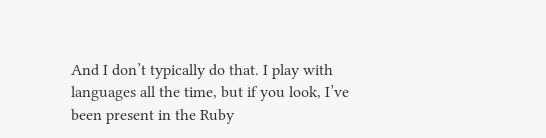And I don’t typically do that. I play with languages all the time, but if you look, I’ve been present in the Ruby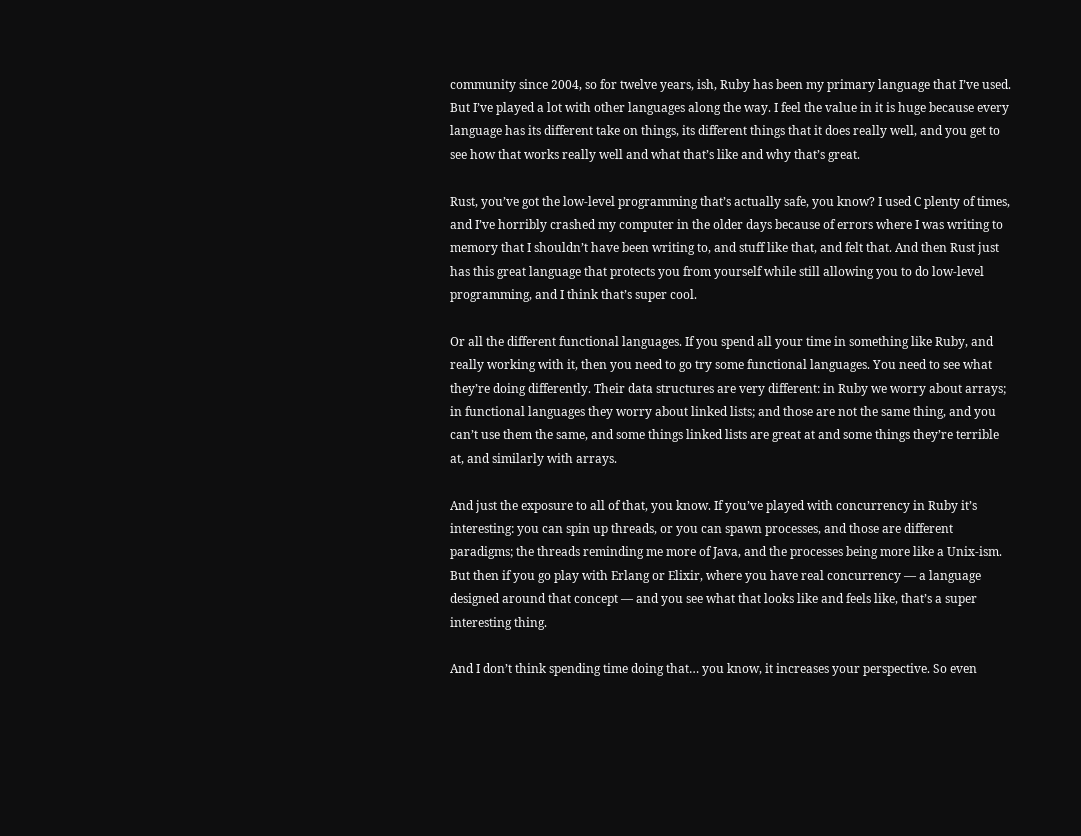community since 2004, so for twelve years, ish, Ruby has been my primary language that I’ve used. But I’ve played a lot with other languages along the way. I feel the value in it is huge because every language has its different take on things, its different things that it does really well, and you get to see how that works really well and what that’s like and why that’s great.

Rust, you’ve got the low-level programming that’s actually safe, you know? I used C plenty of times, and I’ve horribly crashed my computer in the older days because of errors where I was writing to memory that I shouldn’t have been writing to, and stuff like that, and felt that. And then Rust just has this great language that protects you from yourself while still allowing you to do low-level programming, and I think that’s super cool.

Or all the different functional languages. If you spend all your time in something like Ruby, and really working with it, then you need to go try some functional languages. You need to see what they’re doing differently. Their data structures are very different: in Ruby we worry about arrays; in functional languages they worry about linked lists; and those are not the same thing, and you can’t use them the same, and some things linked lists are great at and some things they’re terrible at, and similarly with arrays.

And just the exposure to all of that, you know. If you’ve played with concurrency in Ruby it’s interesting: you can spin up threads, or you can spawn processes, and those are different paradigms; the threads reminding me more of Java, and the processes being more like a Unix-ism. But then if you go play with Erlang or Elixir, where you have real concurrency — a language designed around that concept — and you see what that looks like and feels like, that’s a super interesting thing.

And I don’t think spending time doing that… you know, it increases your perspective. So even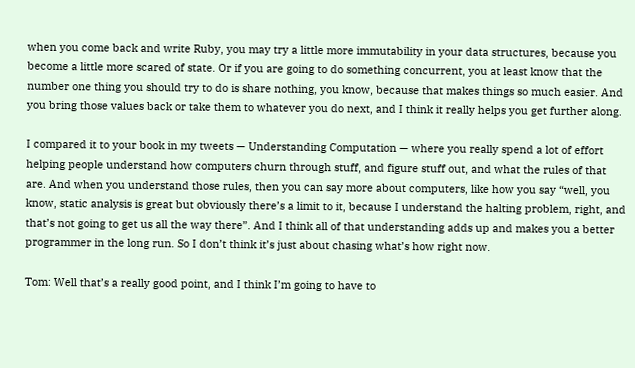when you come back and write Ruby, you may try a little more immutability in your data structures, because you become a little more scared of state. Or if you are going to do something concurrent, you at least know that the number one thing you should try to do is share nothing, you know, because that makes things so much easier. And you bring those values back or take them to whatever you do next, and I think it really helps you get further along.

I compared it to your book in my tweets — Understanding Computation — where you really spend a lot of effort helping people understand how computers churn through stuff, and figure stuff out, and what the rules of that are. And when you understand those rules, then you can say more about computers, like how you say “well, you know, static analysis is great but obviously there’s a limit to it, because I understand the halting problem, right, and that’s not going to get us all the way there”. And I think all of that understanding adds up and makes you a better programmer in the long run. So I don’t think it’s just about chasing what’s how right now.

Tom: Well that’s a really good point, and I think I’m going to have to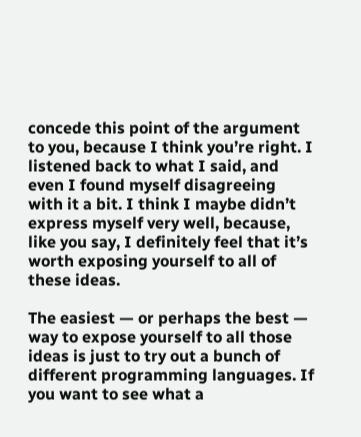concede this point of the argument to you, because I think you’re right. I listened back to what I said, and even I found myself disagreeing with it a bit. I think I maybe didn’t express myself very well, because, like you say, I definitely feel that it’s worth exposing yourself to all of these ideas.

The easiest — or perhaps the best — way to expose yourself to all those ideas is just to try out a bunch of different programming languages. If you want to see what a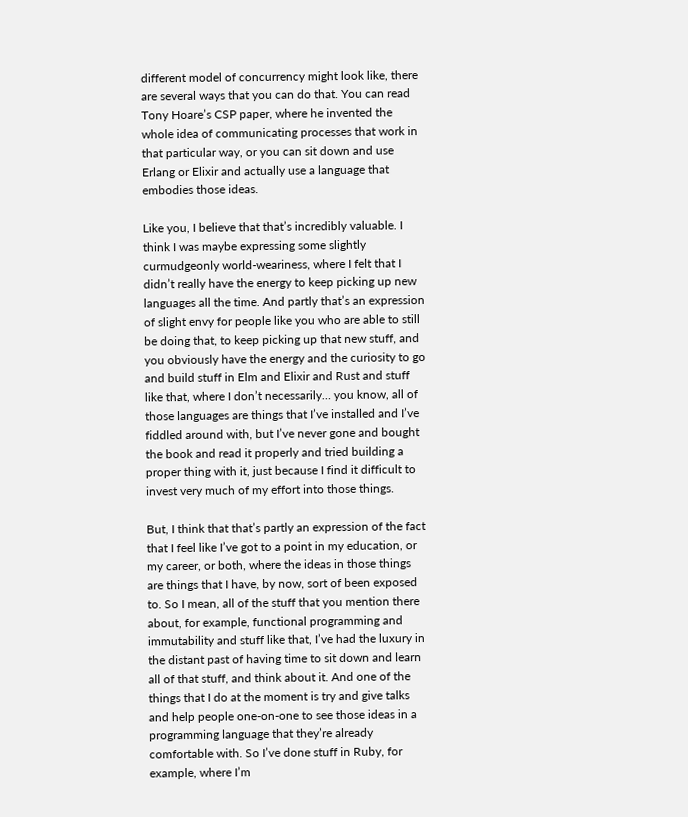different model of concurrency might look like, there are several ways that you can do that. You can read Tony Hoare’s CSP paper, where he invented the whole idea of communicating processes that work in that particular way, or you can sit down and use Erlang or Elixir and actually use a language that embodies those ideas.

Like you, I believe that that’s incredibly valuable. I think I was maybe expressing some slightly curmudgeonly world-weariness, where I felt that I didn’t really have the energy to keep picking up new languages all the time. And partly that’s an expression of slight envy for people like you who are able to still be doing that, to keep picking up that new stuff, and you obviously have the energy and the curiosity to go and build stuff in Elm and Elixir and Rust and stuff like that, where I don’t necessarily… you know, all of those languages are things that I’ve installed and I’ve fiddled around with, but I’ve never gone and bought the book and read it properly and tried building a proper thing with it, just because I find it difficult to invest very much of my effort into those things.

But, I think that that’s partly an expression of the fact that I feel like I’ve got to a point in my education, or my career, or both, where the ideas in those things are things that I have, by now, sort of been exposed to. So I mean, all of the stuff that you mention there about, for example, functional programming and immutability and stuff like that, I’ve had the luxury in the distant past of having time to sit down and learn all of that stuff, and think about it. And one of the things that I do at the moment is try and give talks and help people one-on-one to see those ideas in a programming language that they’re already comfortable with. So I’ve done stuff in Ruby, for example, where I’m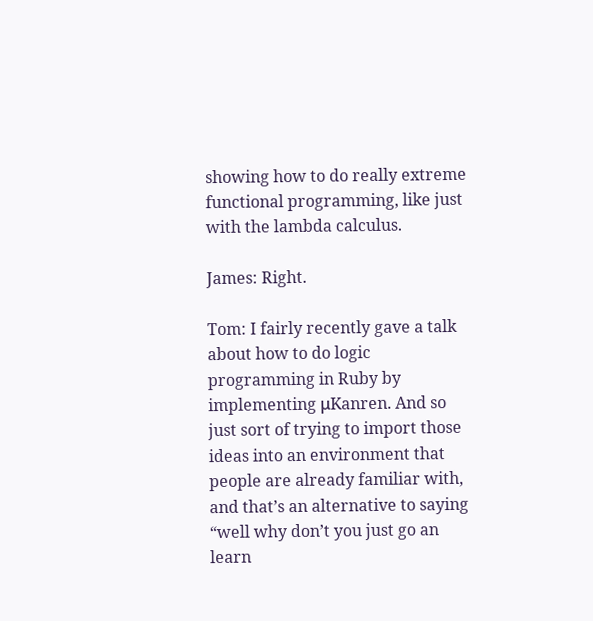showing how to do really extreme functional programming, like just with the lambda calculus.

James: Right.

Tom: I fairly recently gave a talk about how to do logic programming in Ruby by implementing μKanren. And so just sort of trying to import those ideas into an environment that people are already familiar with, and that’s an alternative to saying “well why don’t you just go an learn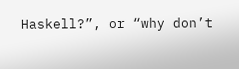Haskell?”, or “why don’t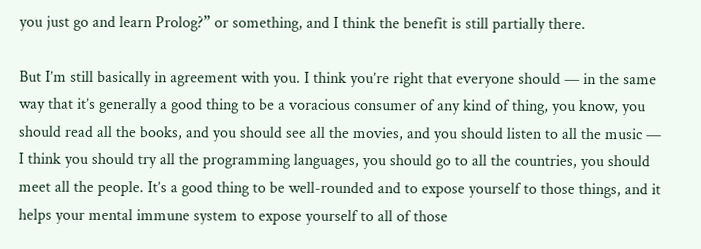you just go and learn Prolog?” or something, and I think the benefit is still partially there.

But I’m still basically in agreement with you. I think you’re right that everyone should — in the same way that it’s generally a good thing to be a voracious consumer of any kind of thing, you know, you should read all the books, and you should see all the movies, and you should listen to all the music — I think you should try all the programming languages, you should go to all the countries, you should meet all the people. It’s a good thing to be well-rounded and to expose yourself to those things, and it helps your mental immune system to expose yourself to all of those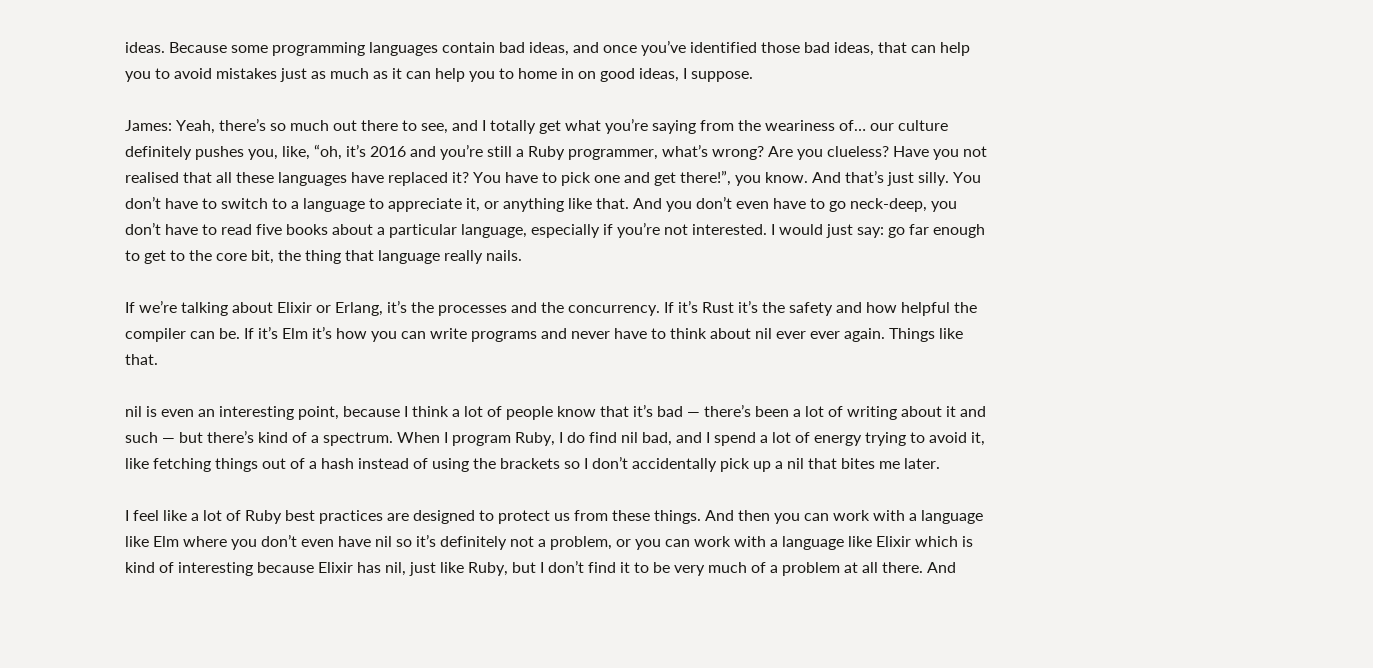ideas. Because some programming languages contain bad ideas, and once you’ve identified those bad ideas, that can help you to avoid mistakes just as much as it can help you to home in on good ideas, I suppose.

James: Yeah, there’s so much out there to see, and I totally get what you’re saying from the weariness of… our culture definitely pushes you, like, “oh, it’s 2016 and you’re still a Ruby programmer, what’s wrong? Are you clueless? Have you not realised that all these languages have replaced it? You have to pick one and get there!”, you know. And that’s just silly. You don’t have to switch to a language to appreciate it, or anything like that. And you don’t even have to go neck-deep, you don’t have to read five books about a particular language, especially if you’re not interested. I would just say: go far enough to get to the core bit, the thing that language really nails.

If we’re talking about Elixir or Erlang, it’s the processes and the concurrency. If it’s Rust it’s the safety and how helpful the compiler can be. If it’s Elm it’s how you can write programs and never have to think about nil ever ever again. Things like that.

nil is even an interesting point, because I think a lot of people know that it’s bad — there’s been a lot of writing about it and such — but there’s kind of a spectrum. When I program Ruby, I do find nil bad, and I spend a lot of energy trying to avoid it, like fetching things out of a hash instead of using the brackets so I don’t accidentally pick up a nil that bites me later.

I feel like a lot of Ruby best practices are designed to protect us from these things. And then you can work with a language like Elm where you don’t even have nil so it’s definitely not a problem, or you can work with a language like Elixir which is kind of interesting because Elixir has nil, just like Ruby, but I don’t find it to be very much of a problem at all there. And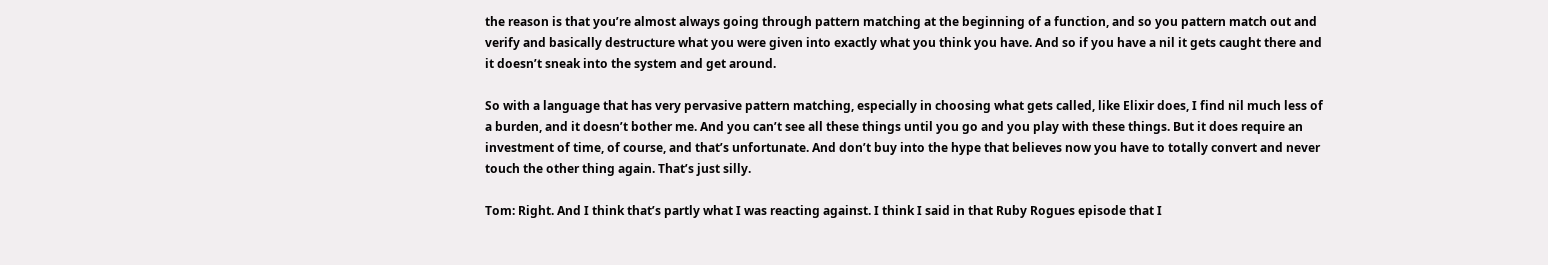the reason is that you’re almost always going through pattern matching at the beginning of a function, and so you pattern match out and verify and basically destructure what you were given into exactly what you think you have. And so if you have a nil it gets caught there and it doesn’t sneak into the system and get around.

So with a language that has very pervasive pattern matching, especially in choosing what gets called, like Elixir does, I find nil much less of a burden, and it doesn’t bother me. And you can’t see all these things until you go and you play with these things. But it does require an investment of time, of course, and that’s unfortunate. And don’t buy into the hype that believes now you have to totally convert and never touch the other thing again. That’s just silly.

Tom: Right. And I think that’s partly what I was reacting against. I think I said in that Ruby Rogues episode that I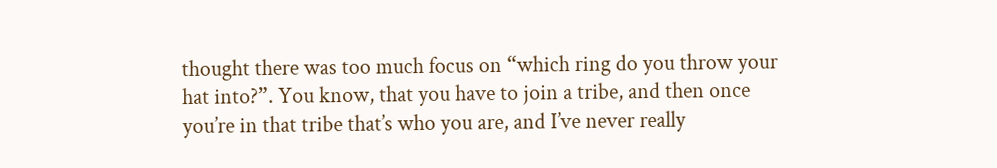thought there was too much focus on “which ring do you throw your hat into?”. You know, that you have to join a tribe, and then once you’re in that tribe that’s who you are, and I’ve never really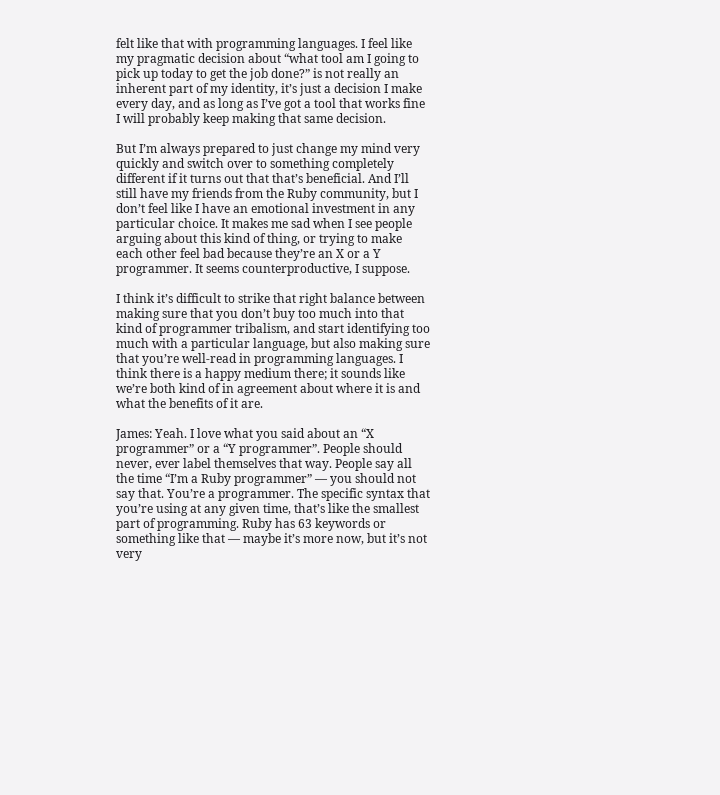felt like that with programming languages. I feel like my pragmatic decision about “what tool am I going to pick up today to get the job done?” is not really an inherent part of my identity, it’s just a decision I make every day, and as long as I’ve got a tool that works fine I will probably keep making that same decision.

But I’m always prepared to just change my mind very quickly and switch over to something completely different if it turns out that that’s beneficial. And I’ll still have my friends from the Ruby community, but I don’t feel like I have an emotional investment in any particular choice. It makes me sad when I see people arguing about this kind of thing, or trying to make each other feel bad because they’re an X or a Y programmer. It seems counterproductive, I suppose.

I think it’s difficult to strike that right balance between making sure that you don’t buy too much into that kind of programmer tribalism, and start identifying too much with a particular language, but also making sure that you’re well-read in programming languages. I think there is a happy medium there; it sounds like we’re both kind of in agreement about where it is and what the benefits of it are.

James: Yeah. I love what you said about an “X programmer” or a “Y programmer”. People should never, ever label themselves that way. People say all the time “I’m a Ruby programmer” — you should not say that. You’re a programmer. The specific syntax that you’re using at any given time, that’s like the smallest part of programming. Ruby has 63 keywords or something like that — maybe it’s more now, but it’s not very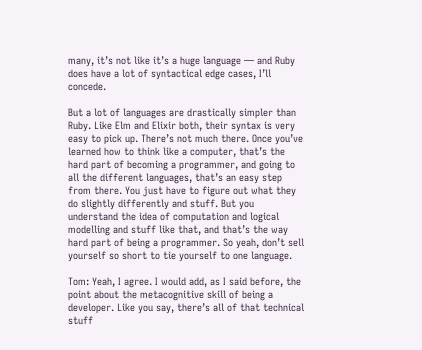many, it’s not like it’s a huge language — and Ruby does have a lot of syntactical edge cases, I’ll concede.

But a lot of languages are drastically simpler than Ruby. Like Elm and Elixir both, their syntax is very easy to pick up. There’s not much there. Once you’ve learned how to think like a computer, that’s the hard part of becoming a programmer, and going to all the different languages, that’s an easy step from there. You just have to figure out what they do slightly differently and stuff. But you understand the idea of computation and logical modelling and stuff like that, and that’s the way hard part of being a programmer. So yeah, don’t sell yourself so short to tie yourself to one language.

Tom: Yeah, I agree. I would add, as I said before, the point about the metacognitive skill of being a developer. Like you say, there’s all of that technical stuff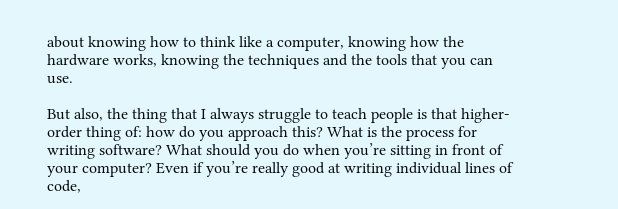about knowing how to think like a computer, knowing how the hardware works, knowing the techniques and the tools that you can use.

But also, the thing that I always struggle to teach people is that higher-order thing of: how do you approach this? What is the process for writing software? What should you do when you’re sitting in front of your computer? Even if you’re really good at writing individual lines of code,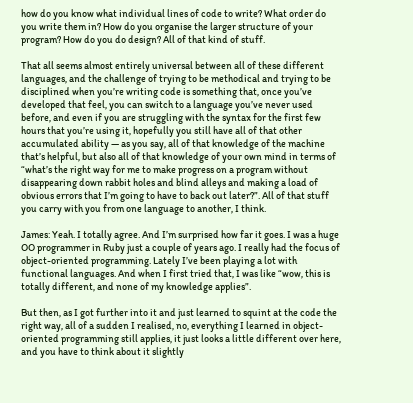how do you know what individual lines of code to write? What order do you write them in? How do you organise the larger structure of your program? How do you do design? All of that kind of stuff.

That all seems almost entirely universal between all of these different languages, and the challenge of trying to be methodical and trying to be disciplined when you’re writing code is something that, once you’ve developed that feel, you can switch to a language you’ve never used before, and even if you are struggling with the syntax for the first few hours that you’re using it, hopefully you still have all of that other accumulated ability — as you say, all of that knowledge of the machine that’s helpful, but also all of that knowledge of your own mind in terms of “what’s the right way for me to make progress on a program without disappearing down rabbit holes and blind alleys and making a load of obvious errors that I’m going to have to back out later?”. All of that stuff you carry with you from one language to another, I think.

James: Yeah. I totally agree. And I’m surprised how far it goes. I was a huge OO programmer in Ruby just a couple of years ago. I really had the focus of object-oriented programming. Lately I’ve been playing a lot with functional languages. And when I first tried that, I was like “wow, this is totally different, and none of my knowledge applies”.

But then, as I got further into it and just learned to squint at the code the right way, all of a sudden I realised, no, everything I learned in object-oriented programming still applies, it just looks a little different over here, and you have to think about it slightly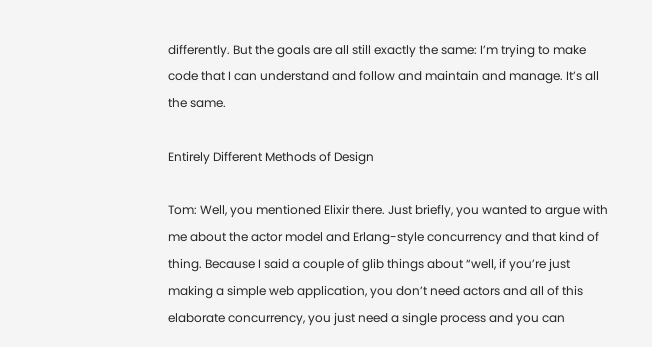differently. But the goals are all still exactly the same: I’m trying to make code that I can understand and follow and maintain and manage. It’s all the same.

Entirely Different Methods of Design

Tom: Well, you mentioned Elixir there. Just briefly, you wanted to argue with me about the actor model and Erlang-style concurrency and that kind of thing. Because I said a couple of glib things about “well, if you’re just making a simple web application, you don’t need actors and all of this elaborate concurrency, you just need a single process and you can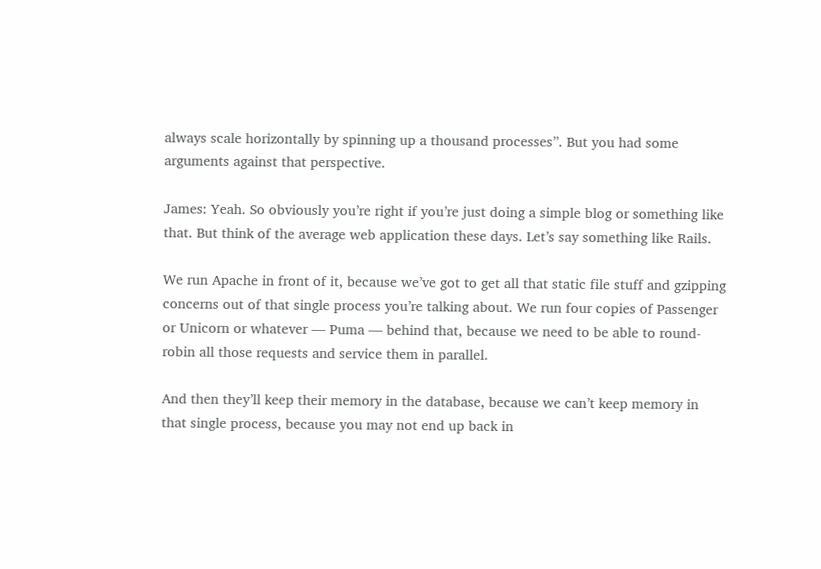always scale horizontally by spinning up a thousand processes”. But you had some arguments against that perspective.

James: Yeah. So obviously you’re right if you’re just doing a simple blog or something like that. But think of the average web application these days. Let’s say something like Rails.

We run Apache in front of it, because we’ve got to get all that static file stuff and gzipping concerns out of that single process you’re talking about. We run four copies of Passenger or Unicorn or whatever — Puma — behind that, because we need to be able to round-robin all those requests and service them in parallel.

And then they’ll keep their memory in the database, because we can’t keep memory in that single process, because you may not end up back in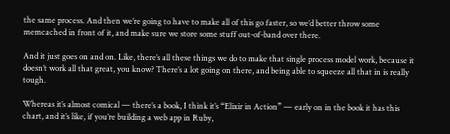the same process. And then we’re going to have to make all of this go faster, so we’d better throw some memcached in front of it, and make sure we store some stuff out-of-band over there.

And it just goes on and on. Like, there’s all these things we do to make that single process model work, because it doesn’t work all that great, you know? There’s a lot going on there, and being able to squeeze all that in is really tough.

Whereas it’s almost comical — there’s a book, I think it’s “Elixir in Action” — early on in the book it has this chart, and it’s like, if you’re building a web app in Ruby,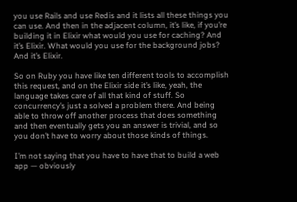you use Rails and use Redis and it lists all these things you can use. And then in the adjacent column, it’s like, if you’re building it in Elixir what would you use for caching? And it’s Elixir. What would you use for the background jobs? And it’s Elixir.

So on Ruby you have like ten different tools to accomplish this request, and on the Elixir side it’s like, yeah, the language takes care of all that kind of stuff. So concurrency’s just a solved a problem there. And being able to throw off another process that does something and then eventually gets you an answer is trivial, and so you don’t have to worry about those kinds of things.

I’m not saying that you have to have that to build a web app — obviously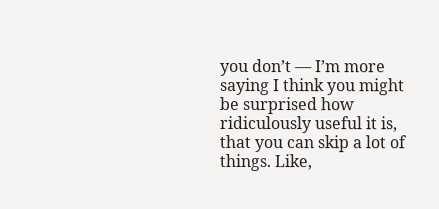you don’t — I’m more saying I think you might be surprised how ridiculously useful it is, that you can skip a lot of things. Like,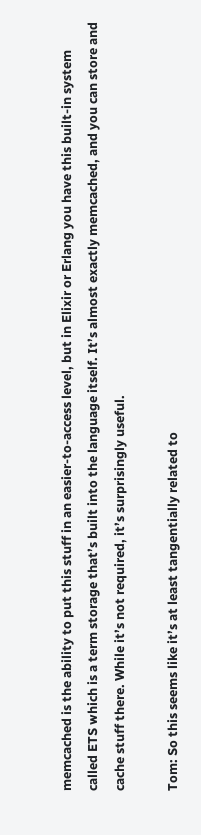memcached is the ability to put this stuff in an easier-to-access level, but in Elixir or Erlang you have this built-in system called ETS which is a term storage that’s built into the language itself. It’s almost exactly memcached, and you can store and cache stuff there. While it’s not required, it’s surprisingly useful.

Tom: So this seems like it’s at least tangentially related to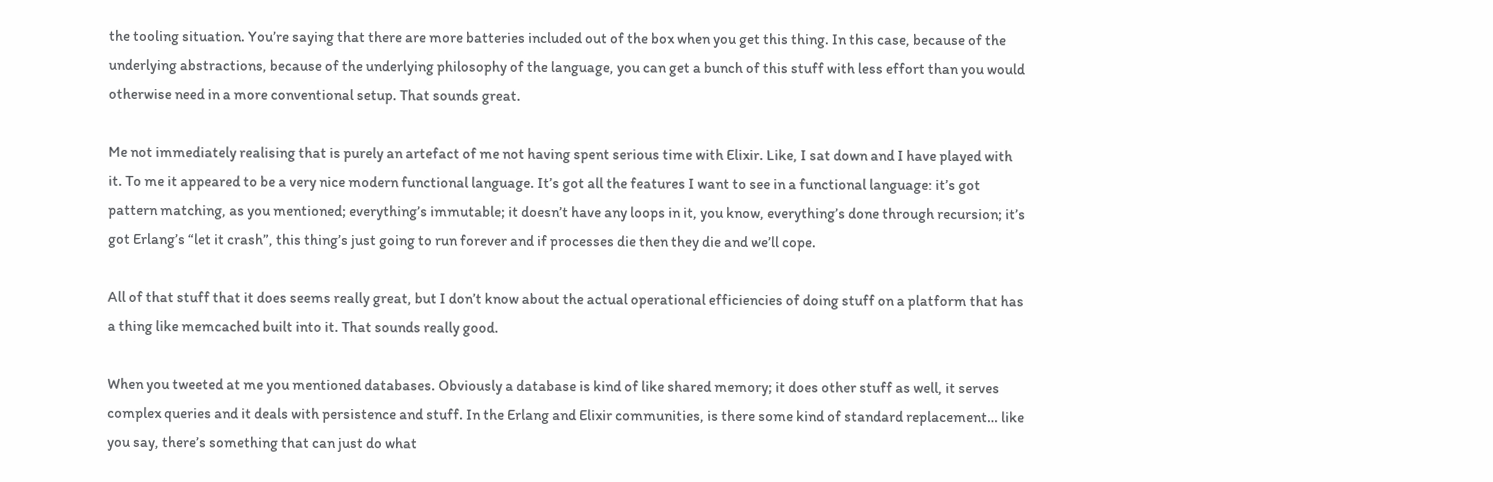the tooling situation. You’re saying that there are more batteries included out of the box when you get this thing. In this case, because of the underlying abstractions, because of the underlying philosophy of the language, you can get a bunch of this stuff with less effort than you would otherwise need in a more conventional setup. That sounds great.

Me not immediately realising that is purely an artefact of me not having spent serious time with Elixir. Like, I sat down and I have played with it. To me it appeared to be a very nice modern functional language. It’s got all the features I want to see in a functional language: it’s got pattern matching, as you mentioned; everything’s immutable; it doesn’t have any loops in it, you know, everything’s done through recursion; it’s got Erlang’s “let it crash”, this thing’s just going to run forever and if processes die then they die and we’ll cope.

All of that stuff that it does seems really great, but I don’t know about the actual operational efficiencies of doing stuff on a platform that has a thing like memcached built into it. That sounds really good.

When you tweeted at me you mentioned databases. Obviously a database is kind of like shared memory; it does other stuff as well, it serves complex queries and it deals with persistence and stuff. In the Erlang and Elixir communities, is there some kind of standard replacement… like you say, there’s something that can just do what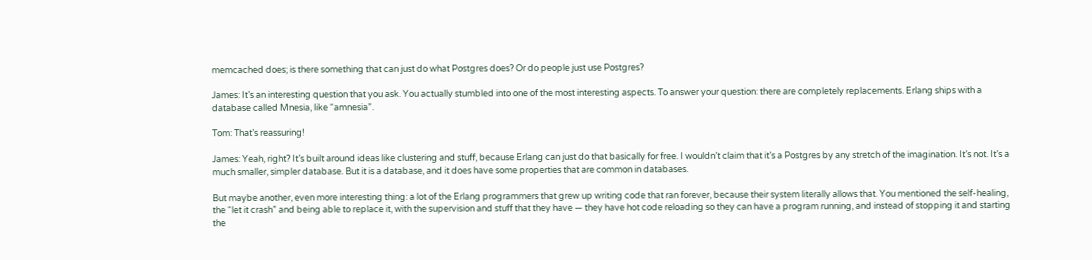memcached does; is there something that can just do what Postgres does? Or do people just use Postgres?

James: It’s an interesting question that you ask. You actually stumbled into one of the most interesting aspects. To answer your question: there are completely replacements. Erlang ships with a database called Mnesia, like “amnesia”.

Tom: That’s reassuring!

James: Yeah, right? It’s built around ideas like clustering and stuff, because Erlang can just do that basically for free. I wouldn’t claim that it’s a Postgres by any stretch of the imagination. It’s not. It’s a much smaller, simpler database. But it is a database, and it does have some properties that are common in databases.

But maybe another, even more interesting thing: a lot of the Erlang programmers that grew up writing code that ran forever, because their system literally allows that. You mentioned the self-healing, the “let it crash” and being able to replace it, with the supervision and stuff that they have — they have hot code reloading so they can have a program running, and instead of stopping it and starting the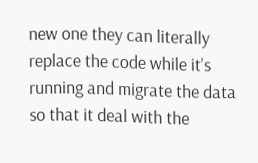new one they can literally replace the code while it’s running and migrate the data so that it deal with the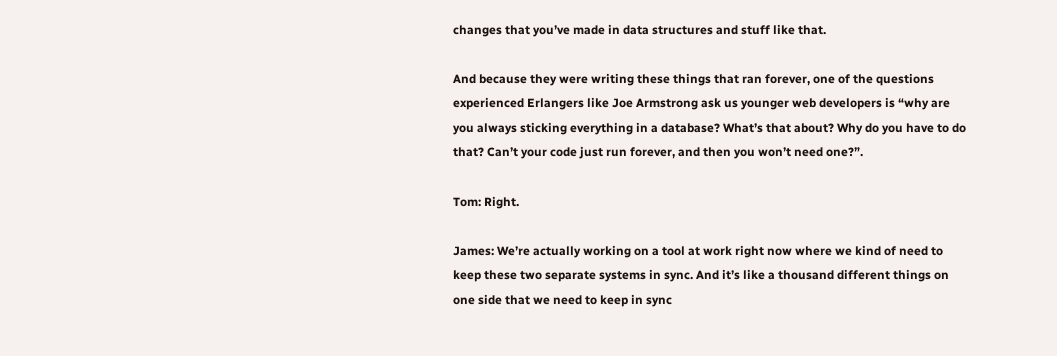changes that you’ve made in data structures and stuff like that.

And because they were writing these things that ran forever, one of the questions experienced Erlangers like Joe Armstrong ask us younger web developers is “why are you always sticking everything in a database? What’s that about? Why do you have to do that? Can’t your code just run forever, and then you won’t need one?”.

Tom: Right.

James: We’re actually working on a tool at work right now where we kind of need to keep these two separate systems in sync. And it’s like a thousand different things on one side that we need to keep in sync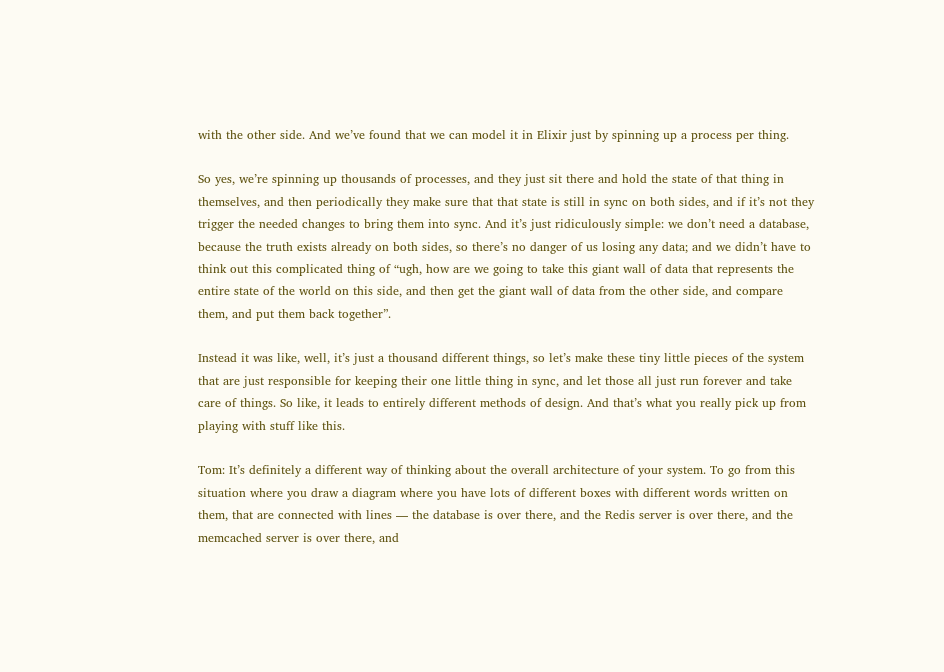with the other side. And we’ve found that we can model it in Elixir just by spinning up a process per thing.

So yes, we’re spinning up thousands of processes, and they just sit there and hold the state of that thing in themselves, and then periodically they make sure that that state is still in sync on both sides, and if it’s not they trigger the needed changes to bring them into sync. And it’s just ridiculously simple: we don’t need a database, because the truth exists already on both sides, so there’s no danger of us losing any data; and we didn’t have to think out this complicated thing of “ugh, how are we going to take this giant wall of data that represents the entire state of the world on this side, and then get the giant wall of data from the other side, and compare them, and put them back together”.

Instead it was like, well, it’s just a thousand different things, so let’s make these tiny little pieces of the system that are just responsible for keeping their one little thing in sync, and let those all just run forever and take care of things. So like, it leads to entirely different methods of design. And that’s what you really pick up from playing with stuff like this.

Tom: It’s definitely a different way of thinking about the overall architecture of your system. To go from this situation where you draw a diagram where you have lots of different boxes with different words written on them, that are connected with lines — the database is over there, and the Redis server is over there, and the memcached server is over there, and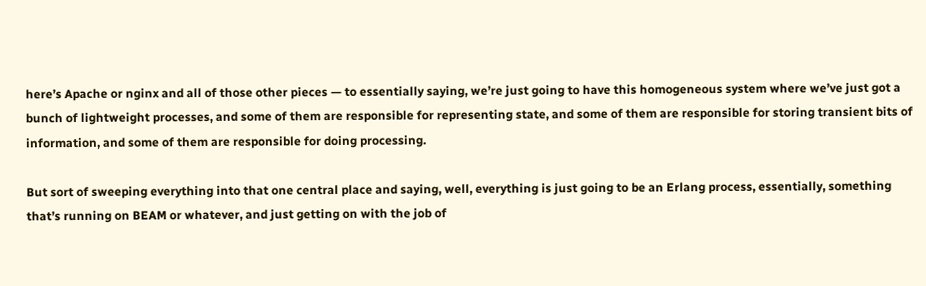here’s Apache or nginx and all of those other pieces — to essentially saying, we’re just going to have this homogeneous system where we’ve just got a bunch of lightweight processes, and some of them are responsible for representing state, and some of them are responsible for storing transient bits of information, and some of them are responsible for doing processing.

But sort of sweeping everything into that one central place and saying, well, everything is just going to be an Erlang process, essentially, something that’s running on BEAM or whatever, and just getting on with the job of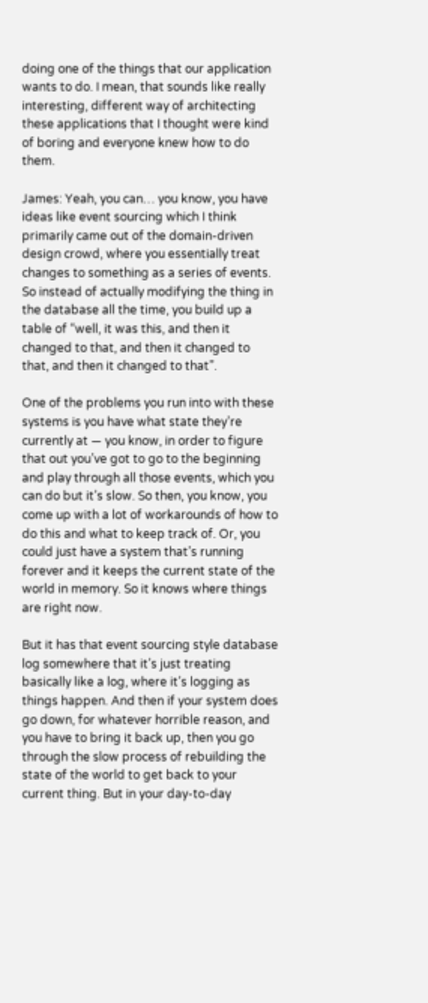doing one of the things that our application wants to do. I mean, that sounds like really interesting, different way of architecting these applications that I thought were kind of boring and everyone knew how to do them.

James: Yeah, you can… you know, you have ideas like event sourcing which I think primarily came out of the domain-driven design crowd, where you essentially treat changes to something as a series of events. So instead of actually modifying the thing in the database all the time, you build up a table of “well, it was this, and then it changed to that, and then it changed to that, and then it changed to that”.

One of the problems you run into with these systems is you have what state they’re currently at — you know, in order to figure that out you’ve got to go to the beginning and play through all those events, which you can do but it’s slow. So then, you know, you come up with a lot of workarounds of how to do this and what to keep track of. Or, you could just have a system that’s running forever and it keeps the current state of the world in memory. So it knows where things are right now.

But it has that event sourcing style database log somewhere that it’s just treating basically like a log, where it’s logging as things happen. And then if your system does go down, for whatever horrible reason, and you have to bring it back up, then you go through the slow process of rebuilding the state of the world to get back to your current thing. But in your day-to-day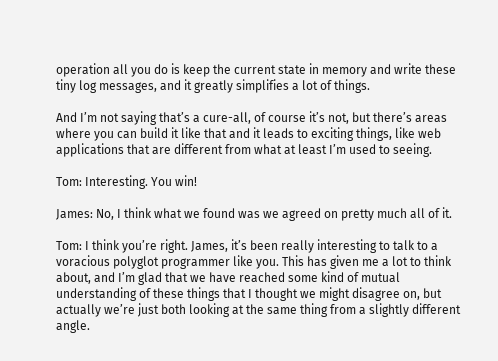operation all you do is keep the current state in memory and write these tiny log messages, and it greatly simplifies a lot of things.

And I’m not saying that’s a cure-all, of course it’s not, but there’s areas where you can build it like that and it leads to exciting things, like web applications that are different from what at least I’m used to seeing.

Tom: Interesting. You win!

James: No, I think what we found was we agreed on pretty much all of it.

Tom: I think you’re right. James, it’s been really interesting to talk to a voracious polyglot programmer like you. This has given me a lot to think about, and I’m glad that we have reached some kind of mutual understanding of these things that I thought we might disagree on, but actually we’re just both looking at the same thing from a slightly different angle.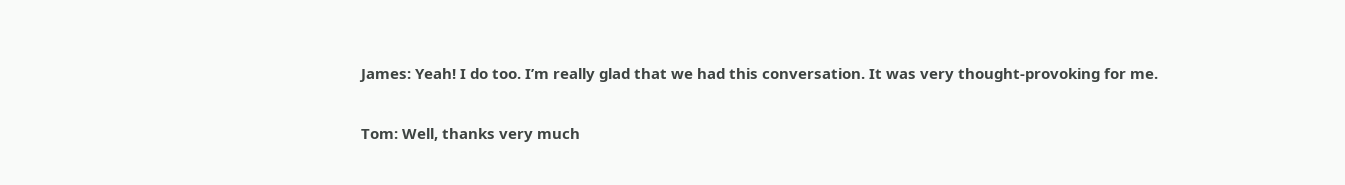James: Yeah! I do too. I’m really glad that we had this conversation. It was very thought-provoking for me.

Tom: Well, thanks very much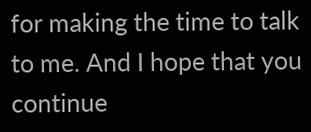for making the time to talk to me. And I hope that you continue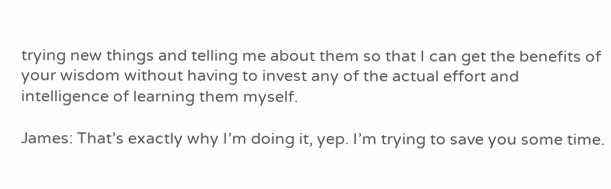trying new things and telling me about them so that I can get the benefits of your wisdom without having to invest any of the actual effort and intelligence of learning them myself.

James: That’s exactly why I’m doing it, yep. I’m trying to save you some time.